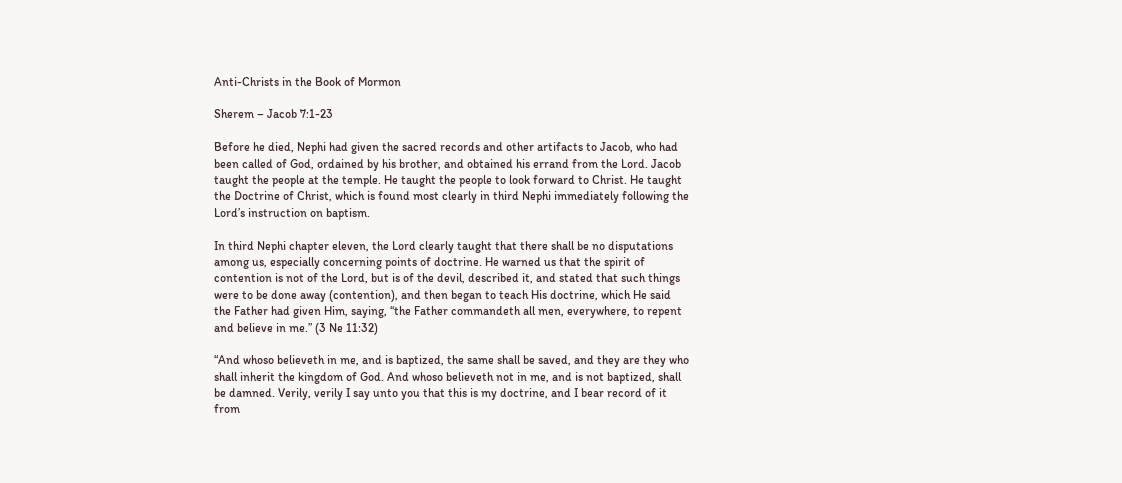Anti-Christs in the Book of Mormon

Sherem – Jacob 7:1-23

Before he died, Nephi had given the sacred records and other artifacts to Jacob, who had been called of God, ordained by his brother, and obtained his errand from the Lord. Jacob taught the people at the temple. He taught the people to look forward to Christ. He taught the Doctrine of Christ, which is found most clearly in third Nephi immediately following the Lord’s instruction on baptism.

In third Nephi chapter eleven, the Lord clearly taught that there shall be no disputations among us, especially concerning points of doctrine. He warned us that the spirit of contention is not of the Lord, but is of the devil, described it, and stated that such things were to be done away (contention), and then began to teach His doctrine, which He said the Father had given Him, saying, “the Father commandeth all men, everywhere, to repent and believe in me.” (3 Ne 11:32)

“And whoso believeth in me, and is baptized, the same shall be saved, and they are they who shall inherit the kingdom of God. And whoso believeth not in me, and is not baptized, shall be damned. Verily, verily I say unto you that this is my doctrine, and I bear record of it from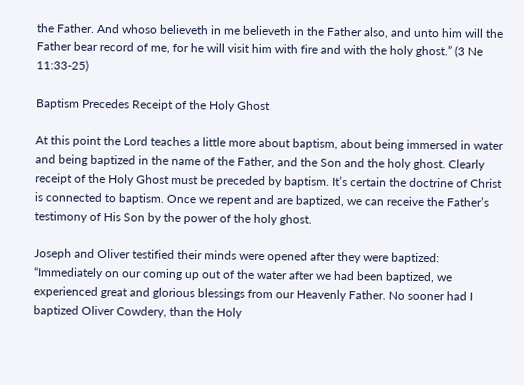the Father. And whoso believeth in me believeth in the Father also, and unto him will the Father bear record of me, for he will visit him with fire and with the holy ghost.” (3 Ne 11:33-25)

Baptism Precedes Receipt of the Holy Ghost

At this point the Lord teaches a little more about baptism, about being immersed in water and being baptized in the name of the Father, and the Son and the holy ghost. Clearly receipt of the Holy Ghost must be preceded by baptism. It’s certain the doctrine of Christ is connected to baptism. Once we repent and are baptized, we can receive the Father’s testimony of His Son by the power of the holy ghost.

Joseph and Oliver testified their minds were opened after they were baptized: “Immediately on our coming up out of the water after we had been baptized, we experienced great and glorious blessings from our Heavenly Father. No sooner had I baptized Oliver Cowdery, than the Holy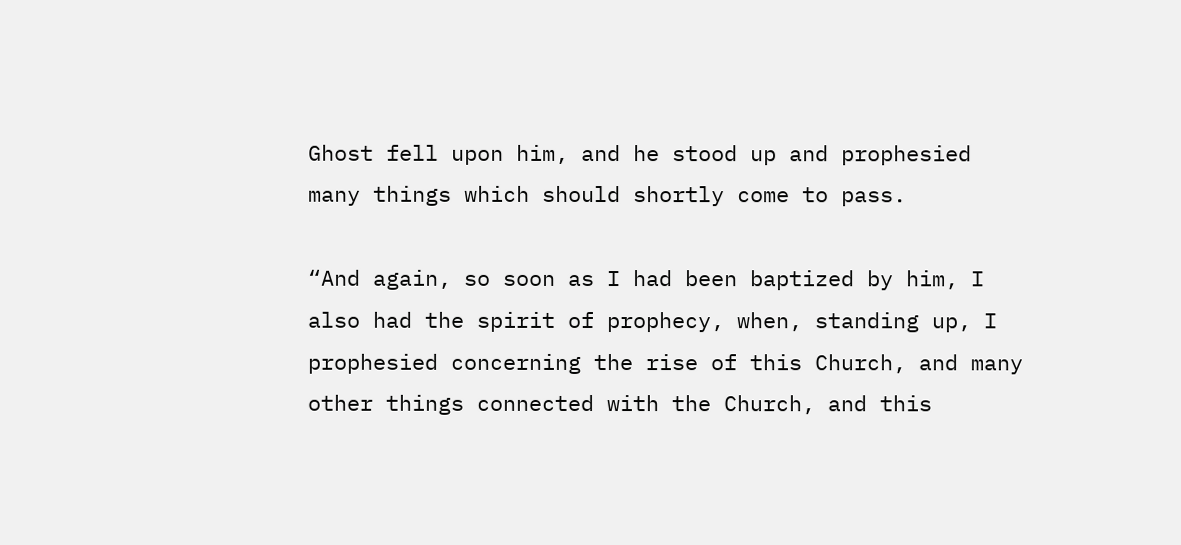Ghost fell upon him, and he stood up and prophesied many things which should shortly come to pass.

“And again, so soon as I had been baptized by him, I also had the spirit of prophecy, when, standing up, I prophesied concerning the rise of this Church, and many other things connected with the Church, and this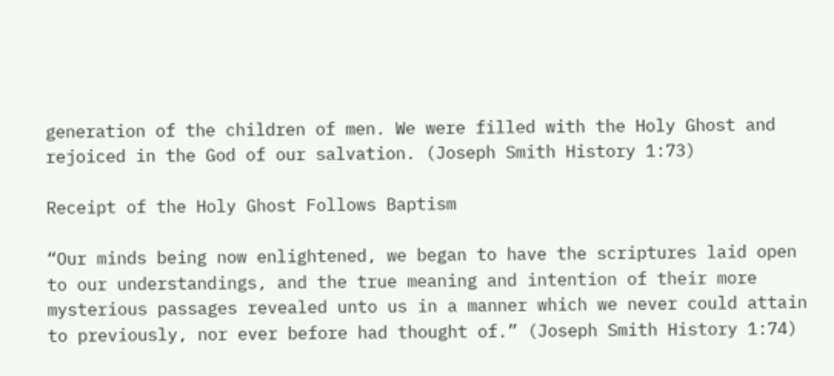generation of the children of men. We were filled with the Holy Ghost and rejoiced in the God of our salvation. (Joseph Smith History 1:73)

Receipt of the Holy Ghost Follows Baptism

“Our minds being now enlightened, we began to have the scriptures laid open to our understandings, and the true meaning and intention of their more mysterious passages revealed unto us in a manner which we never could attain to previously, nor ever before had thought of.” (Joseph Smith History 1:74)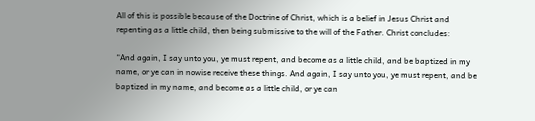All of this is possible because of the Doctrine of Christ, which is a belief in Jesus Christ and repenting as a little child, then being submissive to the will of the Father. Christ concludes:

“And again, I say unto you, ye must repent, and become as a little child, and be baptized in my name, or ye can in nowise receive these things. And again, I say unto you, ye must repent, and be baptized in my name, and become as a little child, or ye can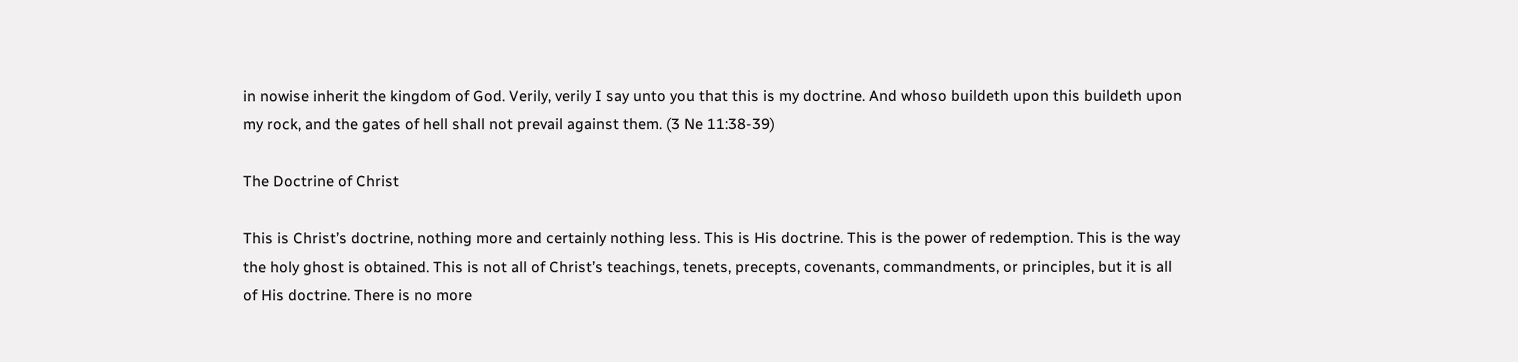in nowise inherit the kingdom of God. Verily, verily I say unto you that this is my doctrine. And whoso buildeth upon this buildeth upon my rock, and the gates of hell shall not prevail against them. (3 Ne 11:38-39)

The Doctrine of Christ

This is Christ’s doctrine, nothing more and certainly nothing less. This is His doctrine. This is the power of redemption. This is the way the holy ghost is obtained. This is not all of Christ’s teachings, tenets, precepts, covenants, commandments, or principles, but it is all of His doctrine. There is no more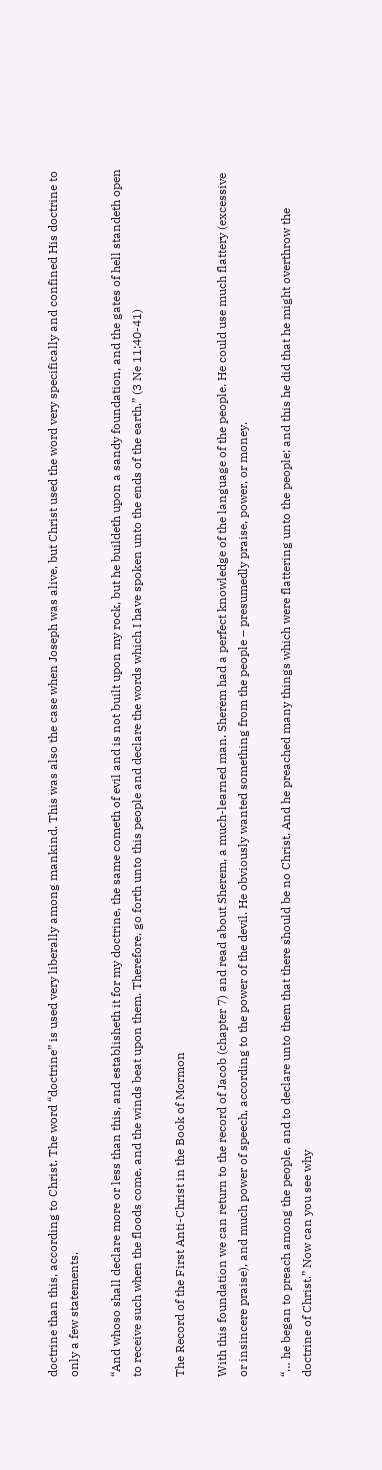doctrine than this, according to Christ. The word “doctrine” is used very liberally among mankind. This was also the case when Joseph was alive, but Christ used the word very specifically and confined His doctrine to only a few statements.

“And whoso shall declare more or less than this, and establisheth it for my doctrine, the same cometh of evil and is not built upon my rock, but he buildeth upon a sandy foundation, and the gates of hell standeth open to receive such when the floods come, and the winds beat upon them. Therefore, go forth unto this people and declare the words which I have spoken unto the ends of the earth.” (3 Ne 11:40-41)

The Record of the First Anti-Christ in the Book of Mormon

With this foundation we can return to the record of Jacob (chapter 7) and read about Sherem, a much-learned man. Sherem had a perfect knowledge of the language of the people. He could use much flattery (excessive or insincere praise), and much power of speech, according to the power of the devil. He obviously wanted something from the people – presumedly praise, power, or money.

“… he began to preach among the people, and to declare unto them that there should be no Christ. And he preached many things which were flattering unto the people; and this he did that he might overthrow the doctrine of Christ.” Now can you see why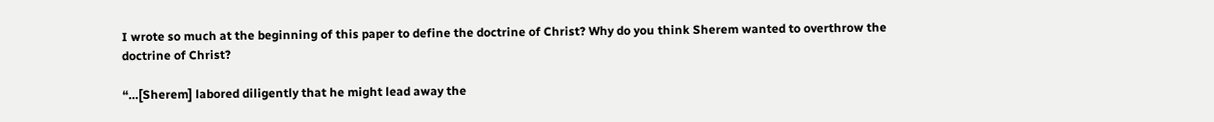I wrote so much at the beginning of this paper to define the doctrine of Christ? Why do you think Sherem wanted to overthrow the doctrine of Christ?

“…[Sherem] labored diligently that he might lead away the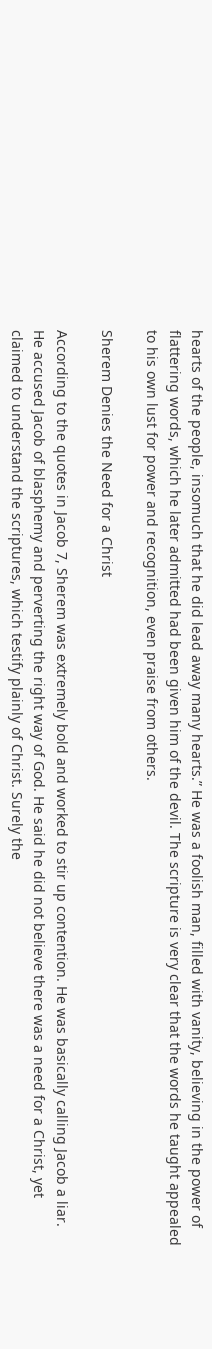hearts of the people, insomuch that he did lead away many hearts.” He was a foolish man, filled with vanity, believing in the power of flattering words, which he later admitted had been given him of the devil. The scripture is very clear that the words he taught appealed to his own lust for power and recognition, even praise from others.

Sherem Denies the Need for a Christ

According to the quotes in Jacob 7, Sherem was extremely bold and worked to stir up contention. He was basically calling Jacob a liar. He accused Jacob of blasphemy and perverting the right way of God. He said he did not believe there was a need for a Christ, yet claimed to understand the scriptures, which testify plainly of Christ. Surely the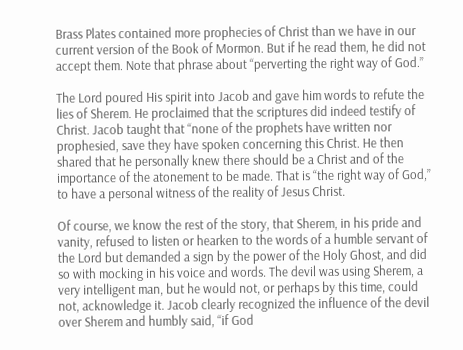Brass Plates contained more prophecies of Christ than we have in our current version of the Book of Mormon. But if he read them, he did not accept them. Note that phrase about “perverting the right way of God.”

The Lord poured His spirit into Jacob and gave him words to refute the lies of Sherem. He proclaimed that the scriptures did indeed testify of Christ. Jacob taught that “none of the prophets have written nor prophesied, save they have spoken concerning this Christ. He then shared that he personally knew there should be a Christ and of the importance of the atonement to be made. That is “the right way of God,” to have a personal witness of the reality of Jesus Christ.

Of course, we know the rest of the story, that Sherem, in his pride and vanity, refused to listen or hearken to the words of a humble servant of the Lord but demanded a sign by the power of the Holy Ghost, and did so with mocking in his voice and words. The devil was using Sherem, a very intelligent man, but he would not, or perhaps by this time, could not, acknowledge it. Jacob clearly recognized the influence of the devil over Sherem and humbly said, “if God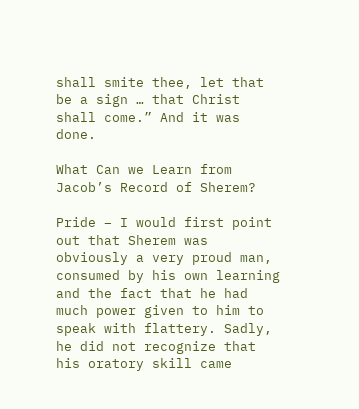shall smite thee, let that be a sign … that Christ shall come.” And it was done.

What Can we Learn from Jacob’s Record of Sherem?

Pride – I would first point out that Sherem was obviously a very proud man, consumed by his own learning and the fact that he had much power given to him to speak with flattery. Sadly, he did not recognize that his oratory skill came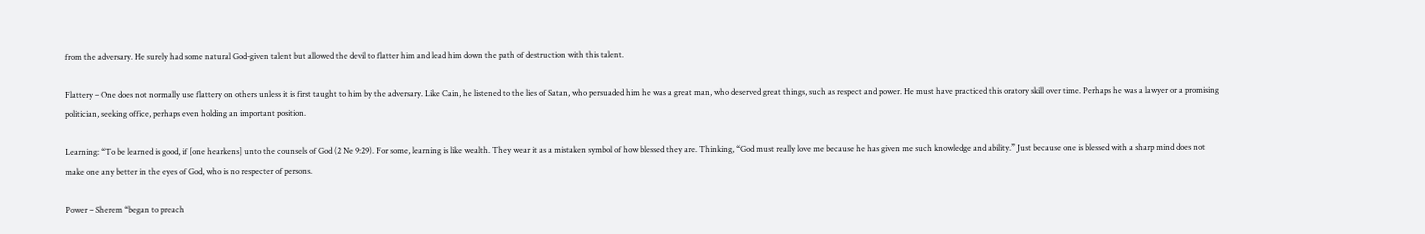from the adversary. He surely had some natural God-given talent but allowed the devil to flatter him and lead him down the path of destruction with this talent.

Flattery – One does not normally use flattery on others unless it is first taught to him by the adversary. Like Cain, he listened to the lies of Satan, who persuaded him he was a great man, who deserved great things, such as respect and power. He must have practiced this oratory skill over time. Perhaps he was a lawyer or a promising politician, seeking office, perhaps even holding an important position.

Learning: “To be learned is good, if [one hearkens] unto the counsels of God (2 Ne 9:29). For some, learning is like wealth. They wear it as a mistaken symbol of how blessed they are. Thinking, “God must really love me because he has given me such knowledge and ability.” Just because one is blessed with a sharp mind does not make one any better in the eyes of God, who is no respecter of persons.

Power – Sherem “began to preach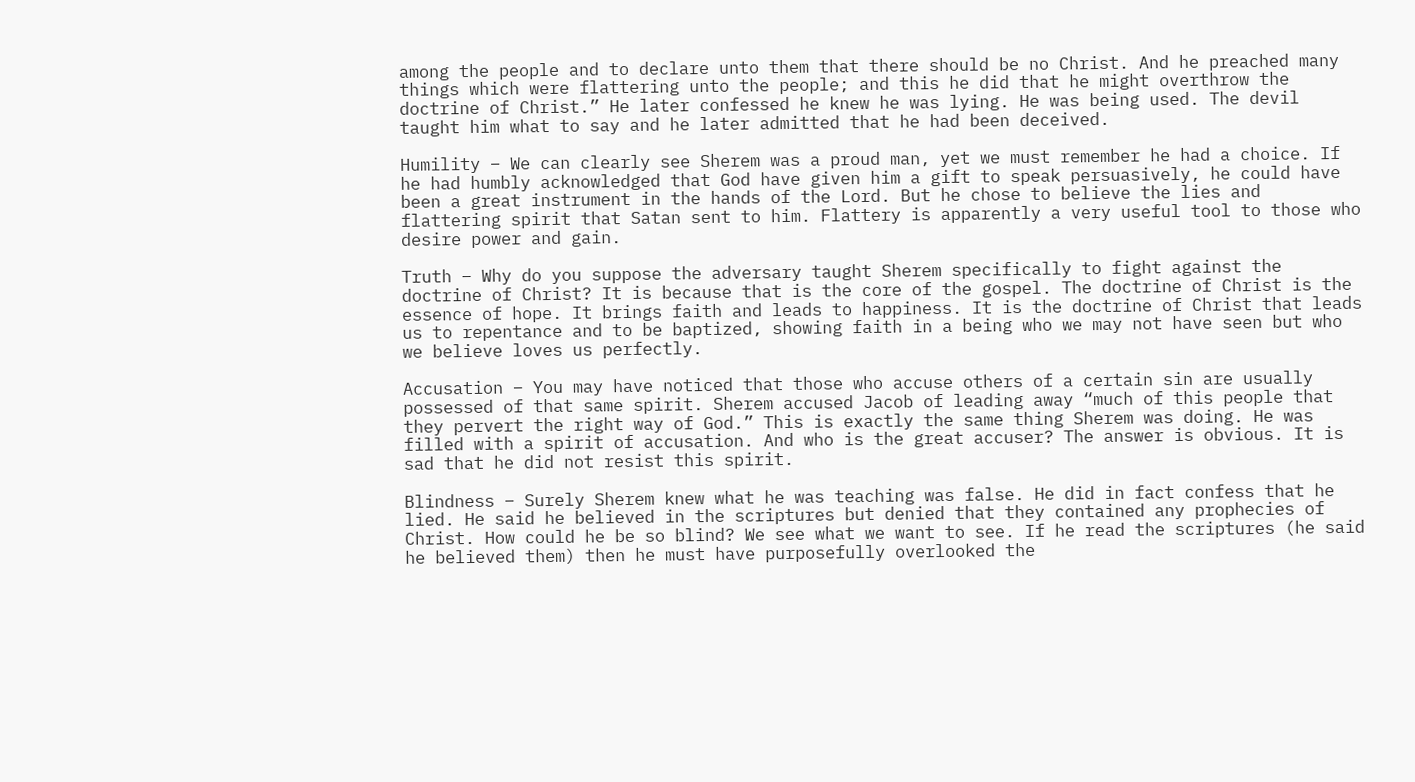among the people and to declare unto them that there should be no Christ. And he preached many things which were flattering unto the people; and this he did that he might overthrow the doctrine of Christ.” He later confessed he knew he was lying. He was being used. The devil taught him what to say and he later admitted that he had been deceived.

Humility – We can clearly see Sherem was a proud man, yet we must remember he had a choice. If he had humbly acknowledged that God have given him a gift to speak persuasively, he could have been a great instrument in the hands of the Lord. But he chose to believe the lies and flattering spirit that Satan sent to him. Flattery is apparently a very useful tool to those who desire power and gain.

Truth – Why do you suppose the adversary taught Sherem specifically to fight against the doctrine of Christ? It is because that is the core of the gospel. The doctrine of Christ is the essence of hope. It brings faith and leads to happiness. It is the doctrine of Christ that leads us to repentance and to be baptized, showing faith in a being who we may not have seen but who we believe loves us perfectly.

Accusation – You may have noticed that those who accuse others of a certain sin are usually possessed of that same spirit. Sherem accused Jacob of leading away “much of this people that they pervert the right way of God.” This is exactly the same thing Sherem was doing. He was filled with a spirit of accusation. And who is the great accuser? The answer is obvious. It is sad that he did not resist this spirit.

Blindness – Surely Sherem knew what he was teaching was false. He did in fact confess that he lied. He said he believed in the scriptures but denied that they contained any prophecies of Christ. How could he be so blind? We see what we want to see. If he read the scriptures (he said he believed them) then he must have purposefully overlooked the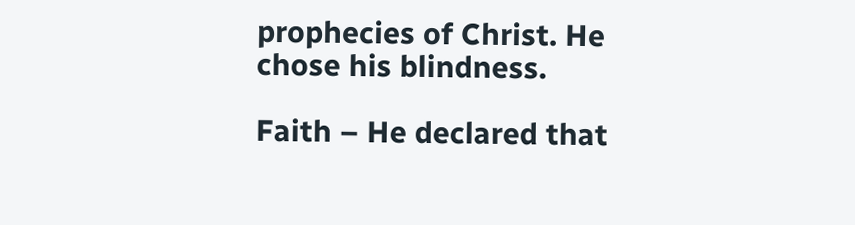prophecies of Christ. He chose his blindness.

Faith – He declared that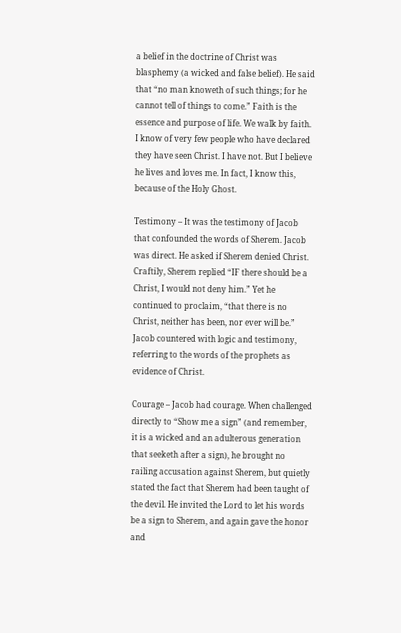a belief in the doctrine of Christ was blasphemy (a wicked and false belief). He said that “no man knoweth of such things; for he cannot tell of things to come.” Faith is the essence and purpose of life. We walk by faith. I know of very few people who have declared they have seen Christ. I have not. But I believe he lives and loves me. In fact, I know this, because of the Holy Ghost.

Testimony – It was the testimony of Jacob that confounded the words of Sherem. Jacob was direct. He asked if Sherem denied Christ. Craftily, Sherem replied “IF there should be a Christ, I would not deny him.” Yet he continued to proclaim, “that there is no Christ, neither has been, nor ever will be.” Jacob countered with logic and testimony, referring to the words of the prophets as evidence of Christ.

Courage – Jacob had courage. When challenged directly to “Show me a sign” (and remember, it is a wicked and an adulterous generation that seeketh after a sign), he brought no railing accusation against Sherem, but quietly stated the fact that Sherem had been taught of the devil. He invited the Lord to let his words be a sign to Sherem, and again gave the honor and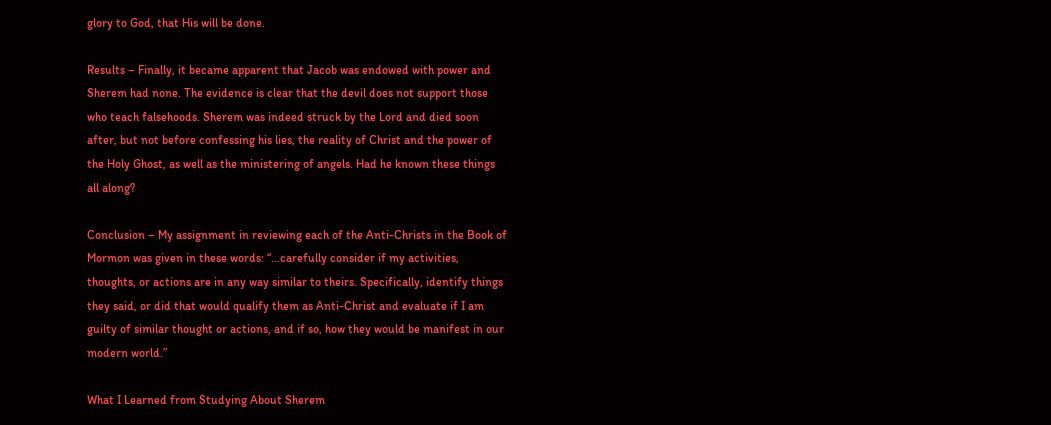glory to God, that His will be done.

Results – Finally, it became apparent that Jacob was endowed with power and Sherem had none. The evidence is clear that the devil does not support those who teach falsehoods. Sherem was indeed struck by the Lord and died soon after, but not before confessing his lies, the reality of Christ and the power of the Holy Ghost, as well as the ministering of angels. Had he known these things all along?

Conclusion – My assignment in reviewing each of the Anti-Christs in the Book of Mormon was given in these words: “…carefully consider if my activities, thoughts, or actions are in any way similar to theirs. Specifically, identify things they said, or did that would qualify them as Anti-Christ and evaluate if I am guilty of similar thought or actions, and if so, how they would be manifest in our modern world.”

What I Learned from Studying About Sherem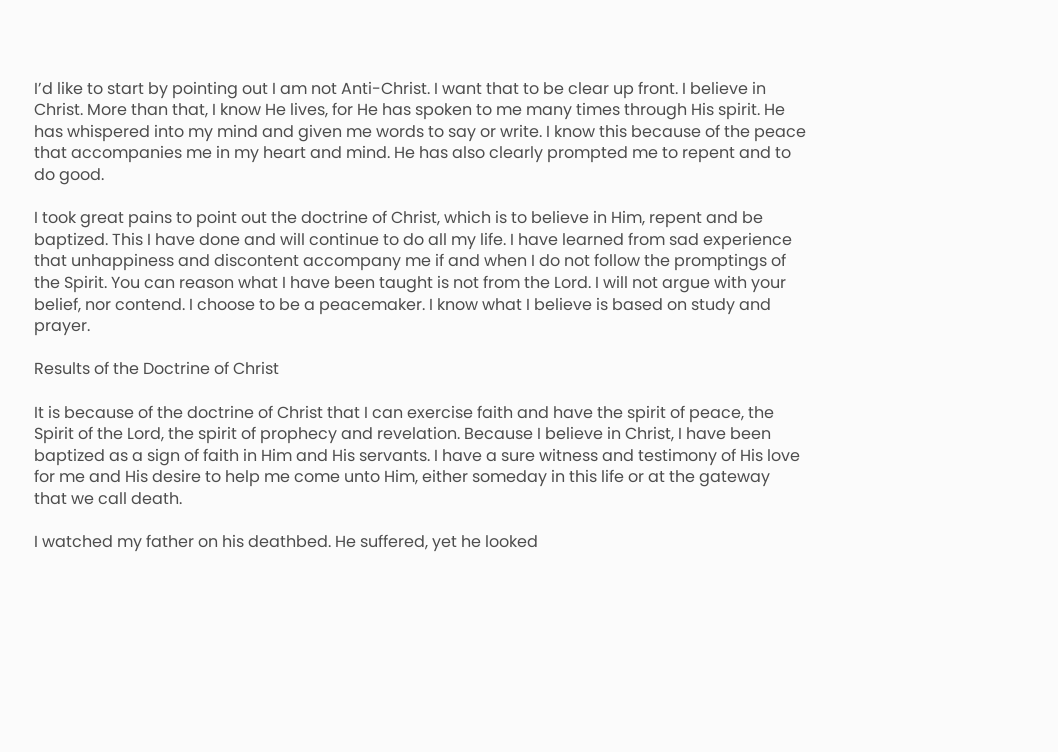I’d like to start by pointing out I am not Anti-Christ. I want that to be clear up front. I believe in Christ. More than that, I know He lives, for He has spoken to me many times through His spirit. He has whispered into my mind and given me words to say or write. I know this because of the peace that accompanies me in my heart and mind. He has also clearly prompted me to repent and to do good.

I took great pains to point out the doctrine of Christ, which is to believe in Him, repent and be baptized. This I have done and will continue to do all my life. I have learned from sad experience that unhappiness and discontent accompany me if and when I do not follow the promptings of the Spirit. You can reason what I have been taught is not from the Lord. I will not argue with your belief, nor contend. I choose to be a peacemaker. I know what I believe is based on study and prayer.

Results of the Doctrine of Christ

It is because of the doctrine of Christ that I can exercise faith and have the spirit of peace, the Spirit of the Lord, the spirit of prophecy and revelation. Because I believe in Christ, I have been baptized as a sign of faith in Him and His servants. I have a sure witness and testimony of His love for me and His desire to help me come unto Him, either someday in this life or at the gateway that we call death.

I watched my father on his deathbed. He suffered, yet he looked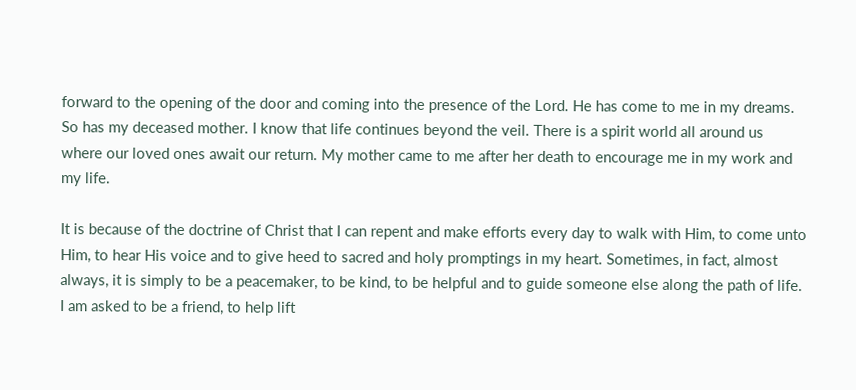forward to the opening of the door and coming into the presence of the Lord. He has come to me in my dreams. So has my deceased mother. I know that life continues beyond the veil. There is a spirit world all around us where our loved ones await our return. My mother came to me after her death to encourage me in my work and my life.

It is because of the doctrine of Christ that I can repent and make efforts every day to walk with Him, to come unto Him, to hear His voice and to give heed to sacred and holy promptings in my heart. Sometimes, in fact, almost always, it is simply to be a peacemaker, to be kind, to be helpful and to guide someone else along the path of life. I am asked to be a friend, to help lift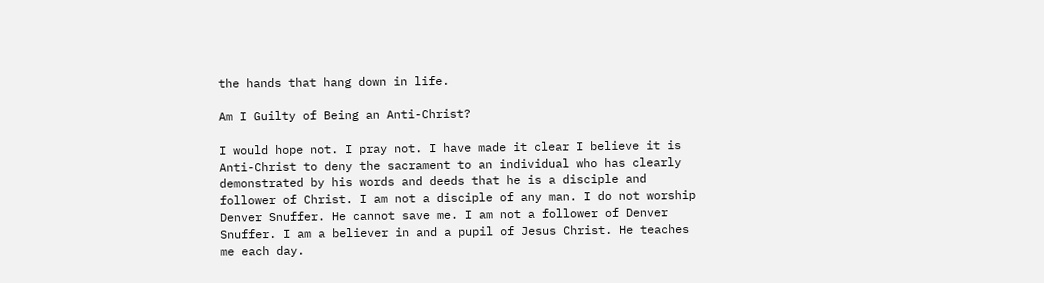the hands that hang down in life.

Am I Guilty of Being an Anti-Christ?

I would hope not. I pray not. I have made it clear I believe it is Anti-Christ to deny the sacrament to an individual who has clearly demonstrated by his words and deeds that he is a disciple and follower of Christ. I am not a disciple of any man. I do not worship Denver Snuffer. He cannot save me. I am not a follower of Denver Snuffer. I am a believer in and a pupil of Jesus Christ. He teaches me each day.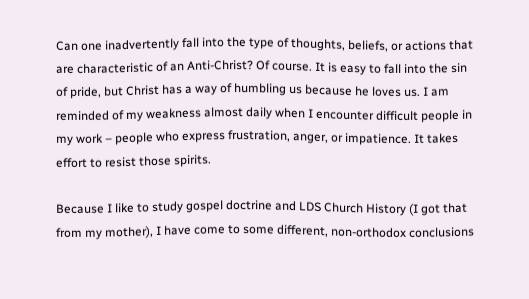Can one inadvertently fall into the type of thoughts, beliefs, or actions that are characteristic of an Anti-Christ? Of course. It is easy to fall into the sin of pride, but Christ has a way of humbling us because he loves us. I am reminded of my weakness almost daily when I encounter difficult people in my work – people who express frustration, anger, or impatience. It takes effort to resist those spirits.

Because I like to study gospel doctrine and LDS Church History (I got that from my mother), I have come to some different, non-orthodox conclusions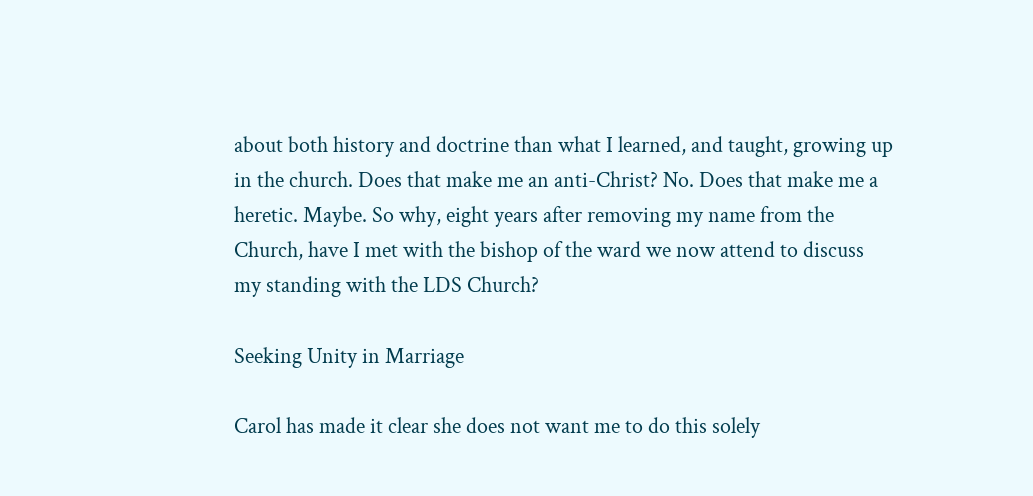about both history and doctrine than what I learned, and taught, growing up in the church. Does that make me an anti-Christ? No. Does that make me a heretic. Maybe. So why, eight years after removing my name from the Church, have I met with the bishop of the ward we now attend to discuss my standing with the LDS Church?

Seeking Unity in Marriage

Carol has made it clear she does not want me to do this solely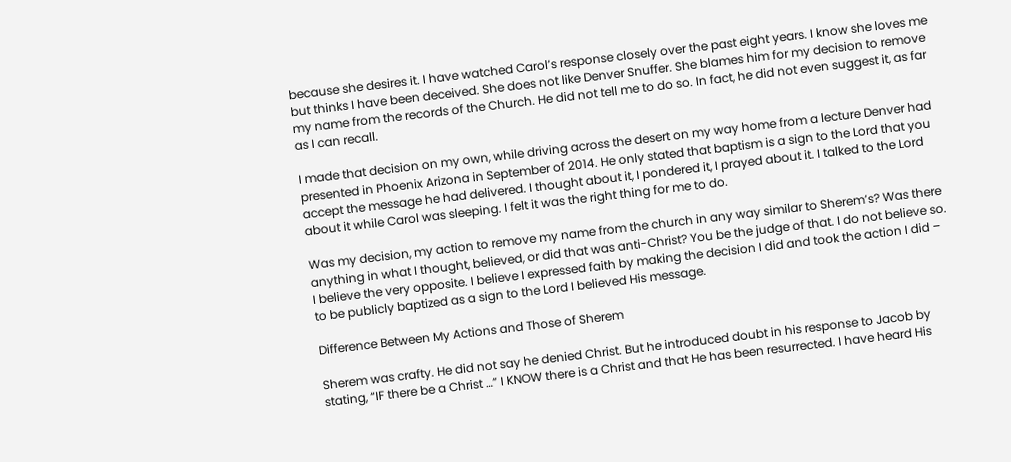because she desires it. I have watched Carol’s response closely over the past eight years. I know she loves me but thinks I have been deceived. She does not like Denver Snuffer. She blames him for my decision to remove my name from the records of the Church. He did not tell me to do so. In fact, he did not even suggest it, as far as I can recall.

I made that decision on my own, while driving across the desert on my way home from a lecture Denver had presented in Phoenix Arizona in September of 2014. He only stated that baptism is a sign to the Lord that you accept the message he had delivered. I thought about it, I pondered it, I prayed about it. I talked to the Lord about it while Carol was sleeping. I felt it was the right thing for me to do.

Was my decision, my action to remove my name from the church in any way similar to Sherem’s? Was there anything in what I thought, believed, or did that was anti-Christ? You be the judge of that. I do not believe so. I believe the very opposite. I believe I expressed faith by making the decision I did and took the action I did – to be publicly baptized as a sign to the Lord I believed His message.

Difference Between My Actions and Those of Sherem

Sherem was crafty. He did not say he denied Christ. But he introduced doubt in his response to Jacob by stating, “IF there be a Christ …” I KNOW there is a Christ and that He has been resurrected. I have heard His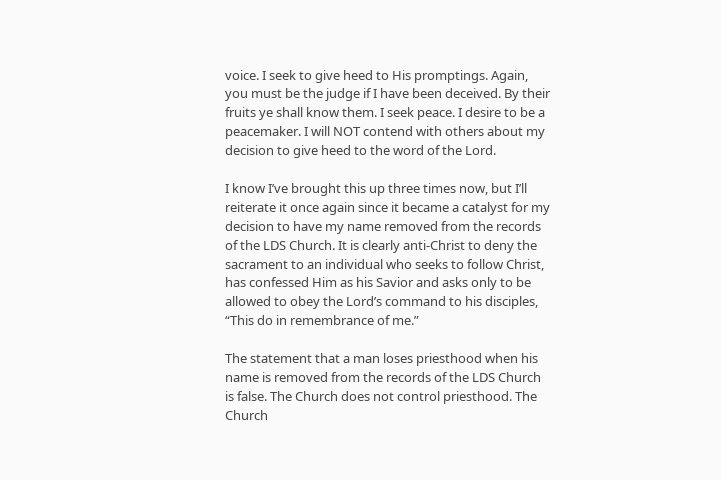voice. I seek to give heed to His promptings. Again, you must be the judge if I have been deceived. By their fruits ye shall know them. I seek peace. I desire to be a peacemaker. I will NOT contend with others about my decision to give heed to the word of the Lord.

I know I’ve brought this up three times now, but I’ll reiterate it once again since it became a catalyst for my decision to have my name removed from the records of the LDS Church. It is clearly anti-Christ to deny the sacrament to an individual who seeks to follow Christ, has confessed Him as his Savior and asks only to be allowed to obey the Lord’s command to his disciples, “This do in remembrance of me.”

The statement that a man loses priesthood when his name is removed from the records of the LDS Church is false. The Church does not control priesthood. The Church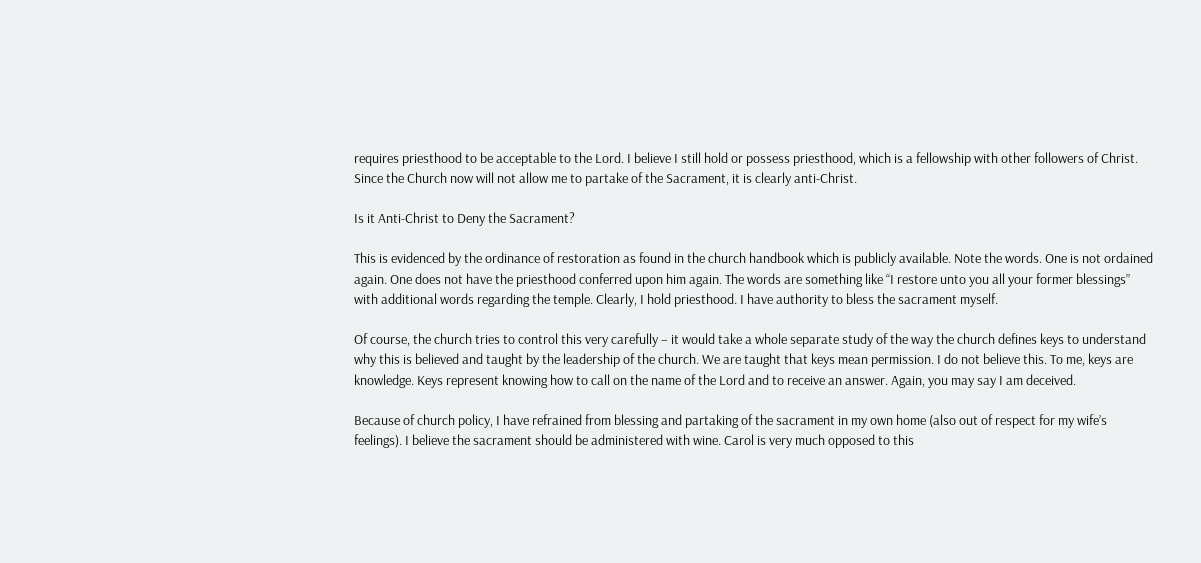requires priesthood to be acceptable to the Lord. I believe I still hold or possess priesthood, which is a fellowship with other followers of Christ. Since the Church now will not allow me to partake of the Sacrament, it is clearly anti-Christ.

Is it Anti-Christ to Deny the Sacrament?

This is evidenced by the ordinance of restoration as found in the church handbook which is publicly available. Note the words. One is not ordained again. One does not have the priesthood conferred upon him again. The words are something like “I restore unto you all your former blessings” with additional words regarding the temple. Clearly, I hold priesthood. I have authority to bless the sacrament myself.

Of course, the church tries to control this very carefully – it would take a whole separate study of the way the church defines keys to understand why this is believed and taught by the leadership of the church. We are taught that keys mean permission. I do not believe this. To me, keys are knowledge. Keys represent knowing how to call on the name of the Lord and to receive an answer. Again, you may say I am deceived.

Because of church policy, I have refrained from blessing and partaking of the sacrament in my own home (also out of respect for my wife’s feelings). I believe the sacrament should be administered with wine. Carol is very much opposed to this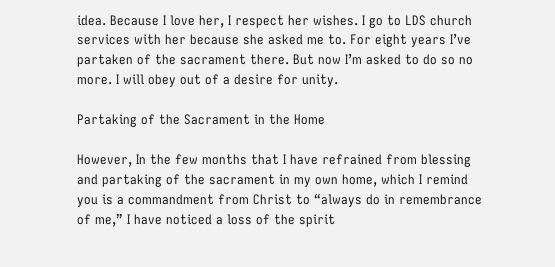idea. Because I love her, I respect her wishes. I go to LDS church services with her because she asked me to. For eight years I’ve partaken of the sacrament there. But now I’m asked to do so no more. I will obey out of a desire for unity.

Partaking of the Sacrament in the Home

However, In the few months that I have refrained from blessing and partaking of the sacrament in my own home, which I remind you is a commandment from Christ to “always do in remembrance of me,” I have noticed a loss of the spirit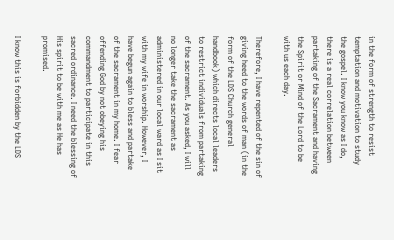in the form of strength to resist temptation and motivation to study the gospel. I know you know as I do, there is a real correlation between partaking of the Sacrament and having the Spirit or Mind of the Lord to be with us each day.

Therefore, I have repented of the sin of giving heed to the words of man (in the form of the LDS Church general handbook) which directs local leaders to restrict individuals from partaking of the sacrament. As you asked, I will no longer take the sacrament as administered in our local ward as I sit with my wife in worship. However, I have begun again to bless and partake of the sacrament in my home. I fear offending God by not obeying his commandment to participate in this sacred ordinance. I need the blessing of His spirit to be with me as He has promised.

I know this is forbidden by the LDS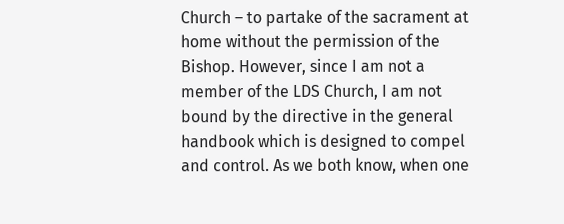Church – to partake of the sacrament at home without the permission of the Bishop. However, since I am not a member of the LDS Church, I am not bound by the directive in the general handbook which is designed to compel and control. As we both know, when one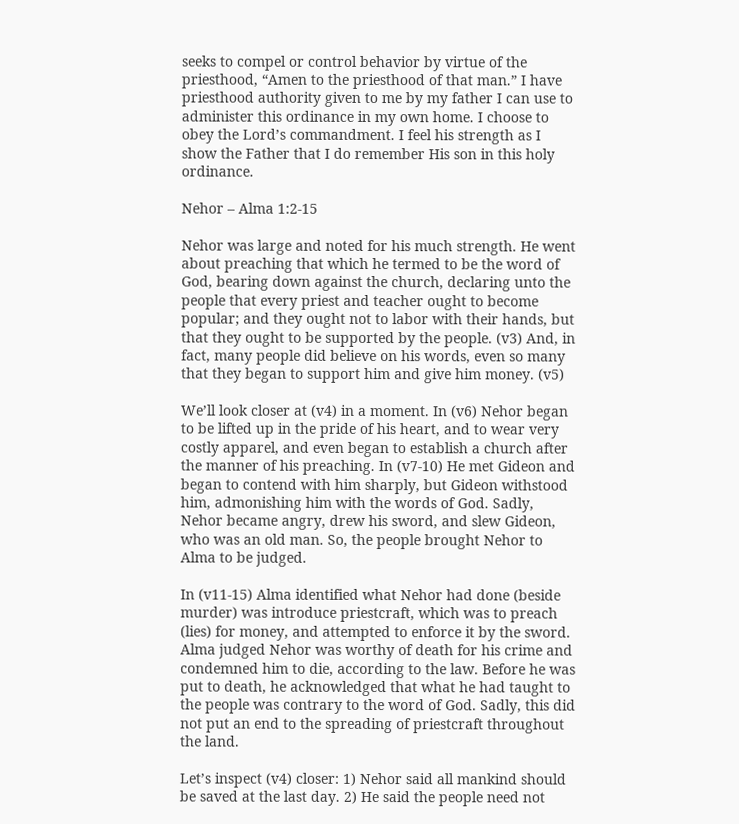seeks to compel or control behavior by virtue of the priesthood, “Amen to the priesthood of that man.” I have priesthood authority given to me by my father I can use to administer this ordinance in my own home. I choose to obey the Lord’s commandment. I feel his strength as I show the Father that I do remember His son in this holy ordinance.

Nehor – Alma 1:2-15

Nehor was large and noted for his much strength. He went about preaching that which he termed to be the word of God, bearing down against the church, declaring unto the people that every priest and teacher ought to become popular; and they ought not to labor with their hands, but that they ought to be supported by the people. (v3) And, in fact, many people did believe on his words, even so many that they began to support him and give him money. (v5)

We’ll look closer at (v4) in a moment. In (v6) Nehor began to be lifted up in the pride of his heart, and to wear very costly apparel, and even began to establish a church after the manner of his preaching. In (v7-10) He met Gideon and began to contend with him sharply, but Gideon withstood him, admonishing him with the words of God. Sadly, Nehor became angry, drew his sword, and slew Gideon, who was an old man. So, the people brought Nehor to Alma to be judged.

In (v11-15) Alma identified what Nehor had done (beside murder) was introduce priestcraft, which was to preach (lies) for money, and attempted to enforce it by the sword. Alma judged Nehor was worthy of death for his crime and condemned him to die, according to the law. Before he was put to death, he acknowledged that what he had taught to the people was contrary to the word of God. Sadly, this did not put an end to the spreading of priestcraft throughout the land.

Let’s inspect (v4) closer: 1) Nehor said all mankind should be saved at the last day. 2) He said the people need not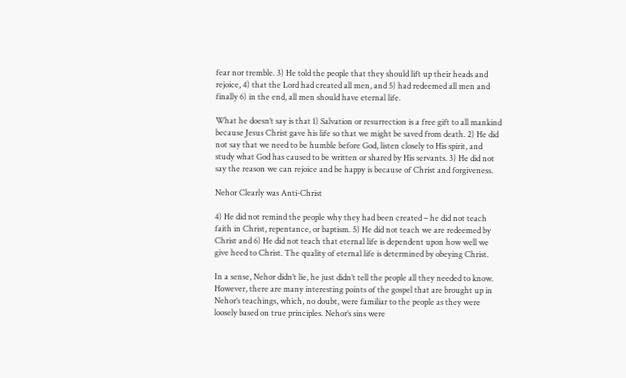fear nor tremble. 3) He told the people that they should lift up their heads and rejoice, 4) that the Lord had created all men, and 5) had redeemed all men and finally 6) in the end, all men should have eternal life.

What he doesn’t say is that 1) Salvation or resurrection is a free gift to all mankind because Jesus Christ gave his life so that we might be saved from death. 2) He did not say that we need to be humble before God, listen closely to His spirit, and study what God has caused to be written or shared by His servants. 3) He did not say the reason we can rejoice and be happy is because of Christ and forgiveness.

Nehor Clearly was Anti-Christ

4) He did not remind the people why they had been created – he did not teach faith in Christ, repentance, or baptism. 5) He did not teach we are redeemed by Christ and 6) He did not teach that eternal life is dependent upon how well we give heed to Christ. The quality of eternal life is determined by obeying Christ.

In a sense, Nehor didn’t lie, he just didn’t tell the people all they needed to know. However, there are many interesting points of the gospel that are brought up in Nehor’s teachings, which, no doubt, were familiar to the people as they were loosely based on true principles. Nehor’s sins were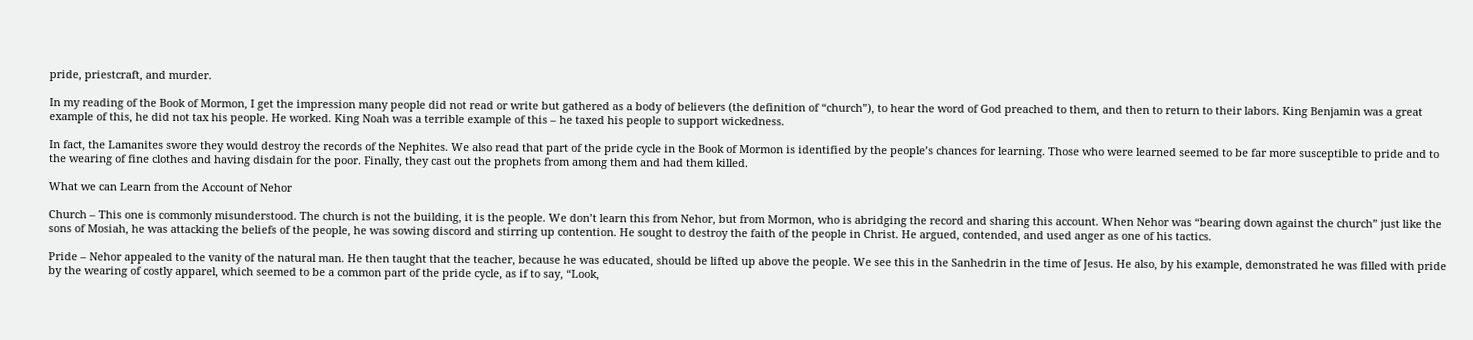pride, priestcraft, and murder.

In my reading of the Book of Mormon, I get the impression many people did not read or write but gathered as a body of believers (the definition of “church”), to hear the word of God preached to them, and then to return to their labors. King Benjamin was a great example of this, he did not tax his people. He worked. King Noah was a terrible example of this – he taxed his people to support wickedness.

In fact, the Lamanites swore they would destroy the records of the Nephites. We also read that part of the pride cycle in the Book of Mormon is identified by the people’s chances for learning. Those who were learned seemed to be far more susceptible to pride and to the wearing of fine clothes and having disdain for the poor. Finally, they cast out the prophets from among them and had them killed.

What we can Learn from the Account of Nehor

Church – This one is commonly misunderstood. The church is not the building, it is the people. We don’t learn this from Nehor, but from Mormon, who is abridging the record and sharing this account. When Nehor was “bearing down against the church” just like the sons of Mosiah, he was attacking the beliefs of the people, he was sowing discord and stirring up contention. He sought to destroy the faith of the people in Christ. He argued, contended, and used anger as one of his tactics.

Pride – Nehor appealed to the vanity of the natural man. He then taught that the teacher, because he was educated, should be lifted up above the people. We see this in the Sanhedrin in the time of Jesus. He also, by his example, demonstrated he was filled with pride by the wearing of costly apparel, which seemed to be a common part of the pride cycle, as if to say, “Look,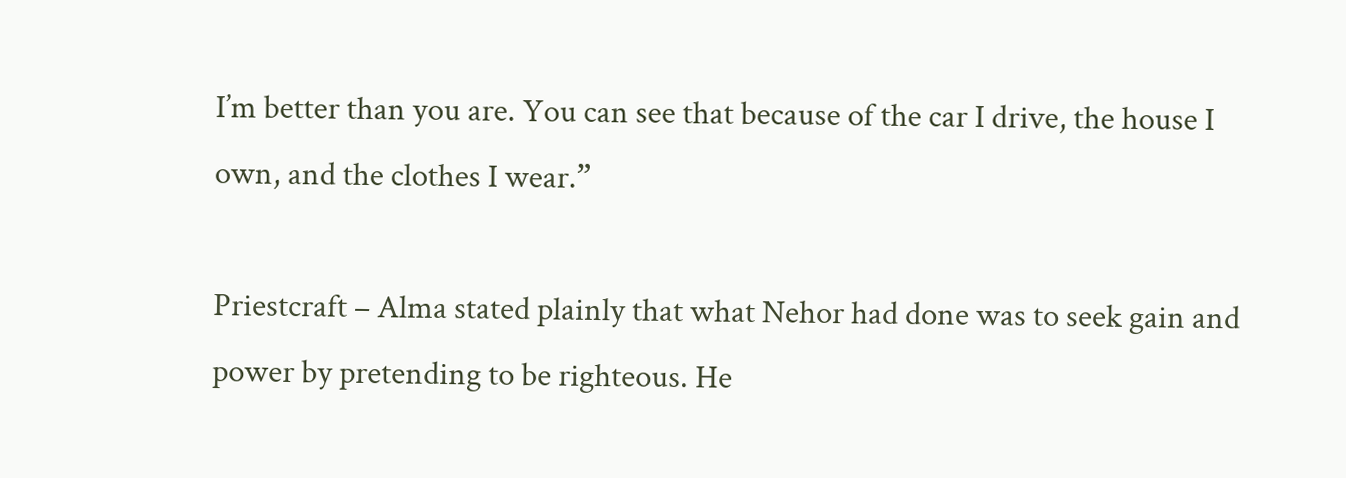I’m better than you are. You can see that because of the car I drive, the house I own, and the clothes I wear.”

Priestcraft – Alma stated plainly that what Nehor had done was to seek gain and power by pretending to be righteous. He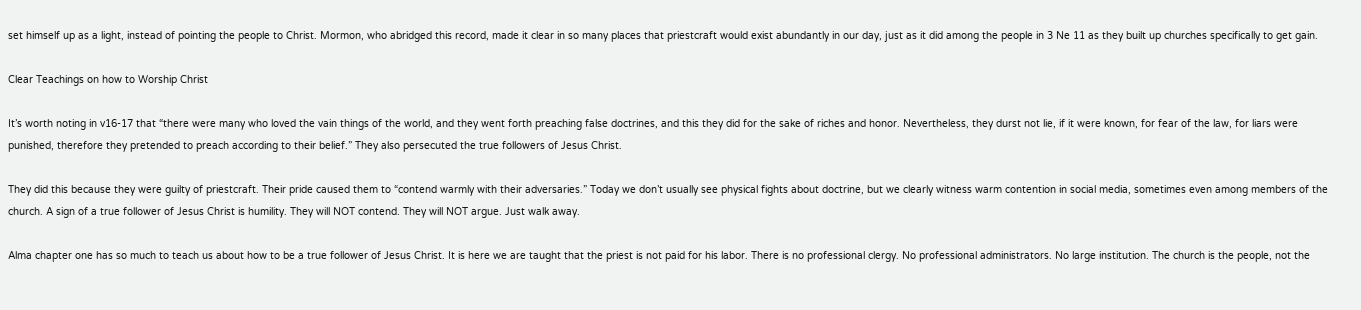set himself up as a light, instead of pointing the people to Christ. Mormon, who abridged this record, made it clear in so many places that priestcraft would exist abundantly in our day, just as it did among the people in 3 Ne 11 as they built up churches specifically to get gain.

Clear Teachings on how to Worship Christ

It’s worth noting in v16-17 that “there were many who loved the vain things of the world, and they went forth preaching false doctrines, and this they did for the sake of riches and honor. Nevertheless, they durst not lie, if it were known, for fear of the law, for liars were punished, therefore they pretended to preach according to their belief.” They also persecuted the true followers of Jesus Christ.

They did this because they were guilty of priestcraft. Their pride caused them to “contend warmly with their adversaries.” Today we don’t usually see physical fights about doctrine, but we clearly witness warm contention in social media, sometimes even among members of the church. A sign of a true follower of Jesus Christ is humility. They will NOT contend. They will NOT argue. Just walk away.

Alma chapter one has so much to teach us about how to be a true follower of Jesus Christ. It is here we are taught that the priest is not paid for his labor. There is no professional clergy. No professional administrators. No large institution. The church is the people, not the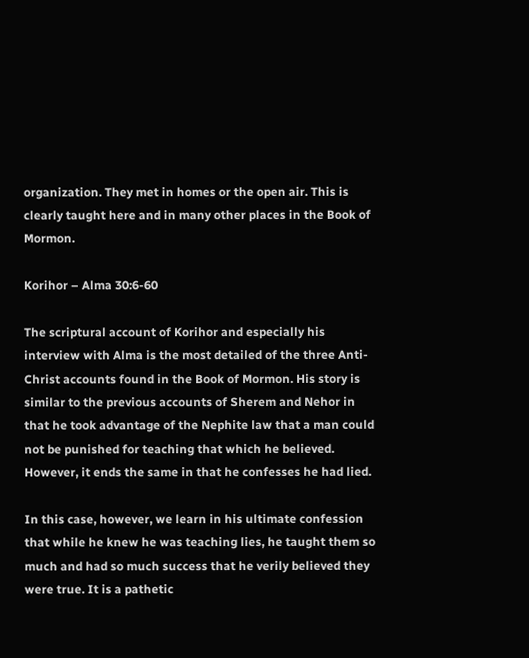organization. They met in homes or the open air. This is clearly taught here and in many other places in the Book of Mormon.

Korihor – Alma 30:6-60

The scriptural account of Korihor and especially his interview with Alma is the most detailed of the three Anti-Christ accounts found in the Book of Mormon. His story is similar to the previous accounts of Sherem and Nehor in that he took advantage of the Nephite law that a man could not be punished for teaching that which he believed. However, it ends the same in that he confesses he had lied.

In this case, however, we learn in his ultimate confession that while he knew he was teaching lies, he taught them so much and had so much success that he verily believed they were true. It is a pathetic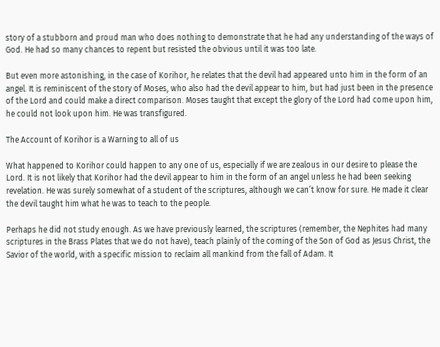story of a stubborn and proud man who does nothing to demonstrate that he had any understanding of the ways of God. He had so many chances to repent but resisted the obvious until it was too late.

But even more astonishing, in the case of Korihor, he relates that the devil had appeared unto him in the form of an angel. It is reminiscent of the story of Moses, who also had the devil appear to him, but had just been in the presence of the Lord and could make a direct comparison. Moses taught that except the glory of the Lord had come upon him, he could not look upon him. He was transfigured.

The Account of Korihor is a Warning to all of us

What happened to Korihor could happen to any one of us, especially if we are zealous in our desire to please the Lord. It is not likely that Korihor had the devil appear to him in the form of an angel unless he had been seeking revelation. He was surely somewhat of a student of the scriptures, although we can’t know for sure. He made it clear the devil taught him what he was to teach to the people.

Perhaps he did not study enough. As we have previously learned, the scriptures (remember, the Nephites had many scriptures in the Brass Plates that we do not have), teach plainly of the coming of the Son of God as Jesus Christ, the Savior of the world, with a specific mission to reclaim all mankind from the fall of Adam. It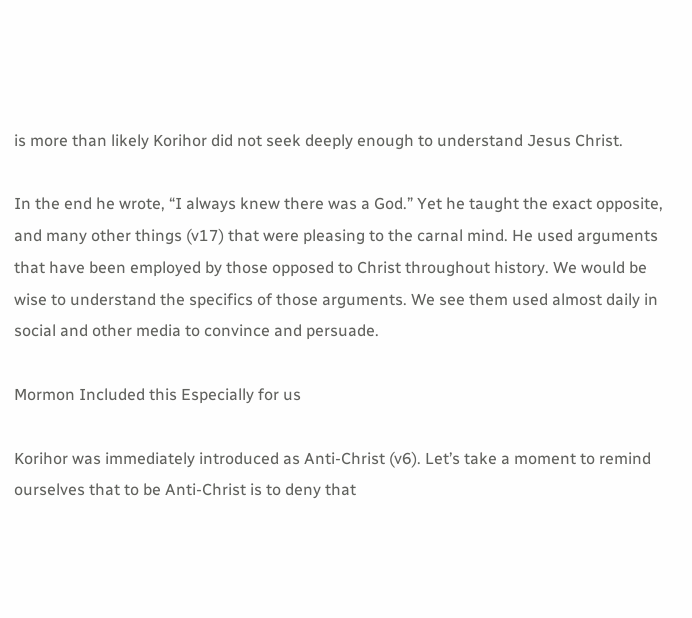is more than likely Korihor did not seek deeply enough to understand Jesus Christ.

In the end he wrote, “I always knew there was a God.” Yet he taught the exact opposite, and many other things (v17) that were pleasing to the carnal mind. He used arguments that have been employed by those opposed to Christ throughout history. We would be wise to understand the specifics of those arguments. We see them used almost daily in social and other media to convince and persuade.

Mormon Included this Especially for us

Korihor was immediately introduced as Anti-Christ (v6). Let’s take a moment to remind ourselves that to be Anti-Christ is to deny that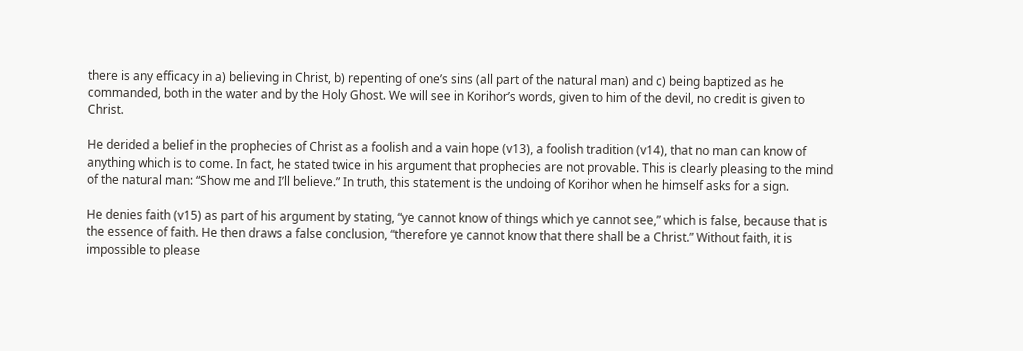there is any efficacy in a) believing in Christ, b) repenting of one’s sins (all part of the natural man) and c) being baptized as he commanded, both in the water and by the Holy Ghost. We will see in Korihor’s words, given to him of the devil, no credit is given to Christ.

He derided a belief in the prophecies of Christ as a foolish and a vain hope (v13), a foolish tradition (v14), that no man can know of anything which is to come. In fact, he stated twice in his argument that prophecies are not provable. This is clearly pleasing to the mind of the natural man: “Show me and I’ll believe.” In truth, this statement is the undoing of Korihor when he himself asks for a sign.

He denies faith (v15) as part of his argument by stating, “ye cannot know of things which ye cannot see,” which is false, because that is the essence of faith. He then draws a false conclusion, “therefore ye cannot know that there shall be a Christ.” Without faith, it is impossible to please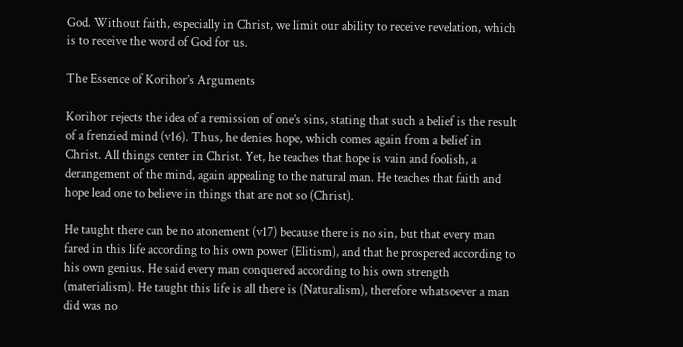God. Without faith, especially in Christ, we limit our ability to receive revelation, which is to receive the word of God for us.

The Essence of Korihor’s Arguments

Korihor rejects the idea of a remission of one’s sins, stating that such a belief is the result of a frenzied mind (v16). Thus, he denies hope, which comes again from a belief in Christ. All things center in Christ. Yet, he teaches that hope is vain and foolish, a derangement of the mind, again appealing to the natural man. He teaches that faith and hope lead one to believe in things that are not so (Christ).

He taught there can be no atonement (v17) because there is no sin, but that every man fared in this life according to his own power (Elitism), and that he prospered according to his own genius. He said every man conquered according to his own strength (materialism). He taught this life is all there is (Naturalism), therefore whatsoever a man did was no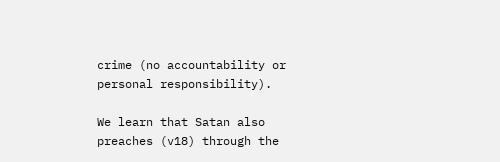crime (no accountability or personal responsibility).

We learn that Satan also preaches (v18) through the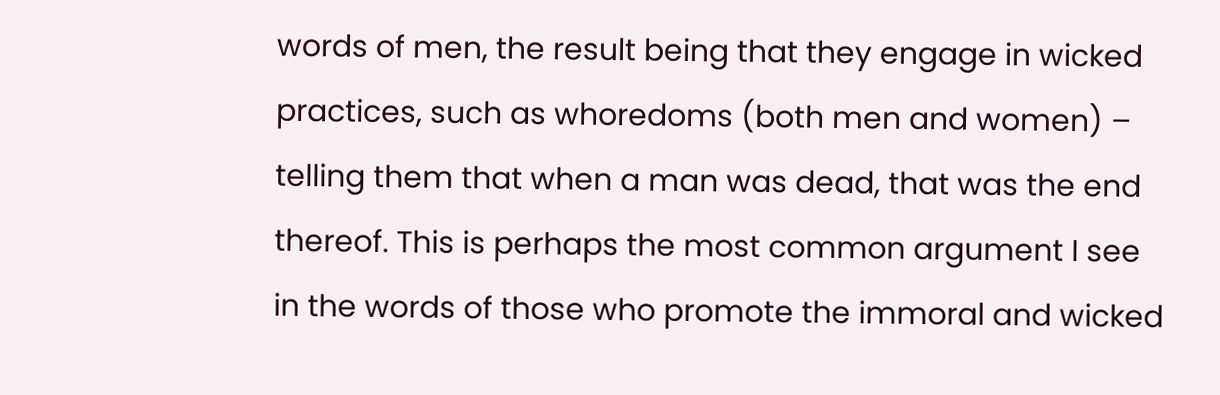words of men, the result being that they engage in wicked practices, such as whoredoms (both men and women) – telling them that when a man was dead, that was the end thereof. This is perhaps the most common argument I see in the words of those who promote the immoral and wicked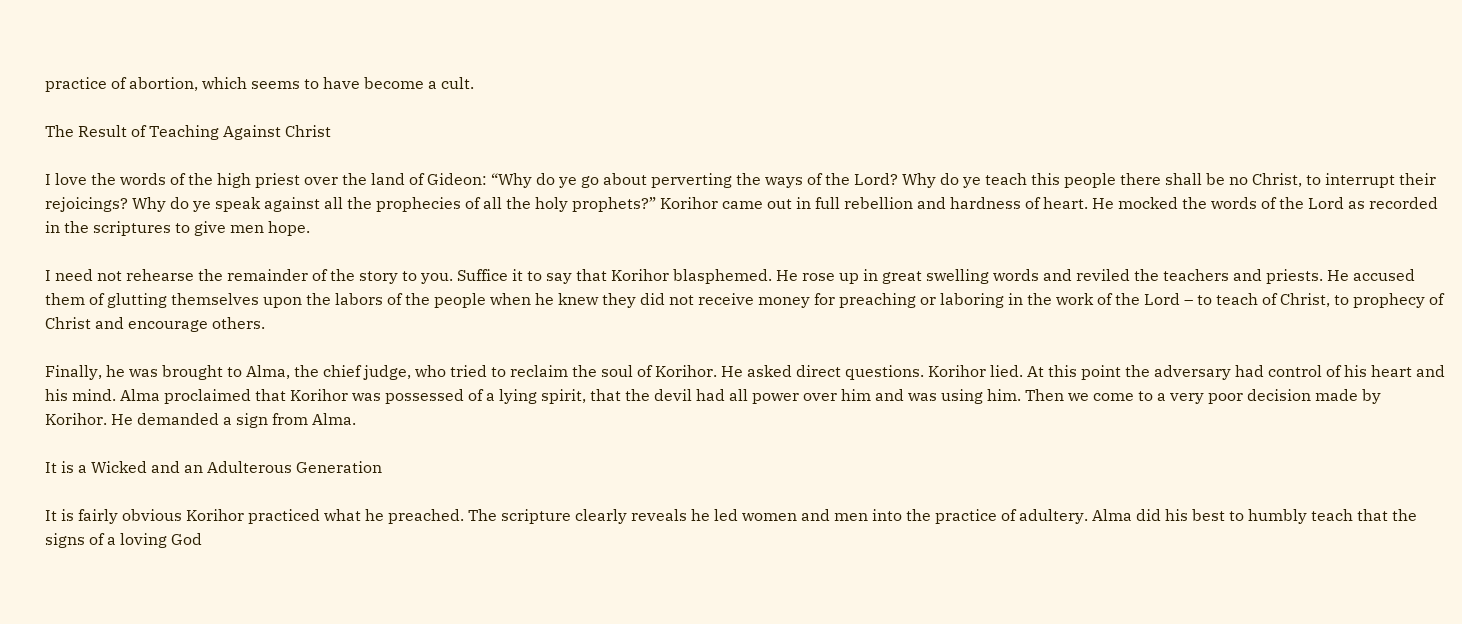practice of abortion, which seems to have become a cult.

The Result of Teaching Against Christ

I love the words of the high priest over the land of Gideon: “Why do ye go about perverting the ways of the Lord? Why do ye teach this people there shall be no Christ, to interrupt their rejoicings? Why do ye speak against all the prophecies of all the holy prophets?” Korihor came out in full rebellion and hardness of heart. He mocked the words of the Lord as recorded in the scriptures to give men hope.

I need not rehearse the remainder of the story to you. Suffice it to say that Korihor blasphemed. He rose up in great swelling words and reviled the teachers and priests. He accused them of glutting themselves upon the labors of the people when he knew they did not receive money for preaching or laboring in the work of the Lord – to teach of Christ, to prophecy of Christ and encourage others.

Finally, he was brought to Alma, the chief judge, who tried to reclaim the soul of Korihor. He asked direct questions. Korihor lied. At this point the adversary had control of his heart and his mind. Alma proclaimed that Korihor was possessed of a lying spirit, that the devil had all power over him and was using him. Then we come to a very poor decision made by Korihor. He demanded a sign from Alma.

It is a Wicked and an Adulterous Generation

It is fairly obvious Korihor practiced what he preached. The scripture clearly reveals he led women and men into the practice of adultery. Alma did his best to humbly teach that the signs of a loving God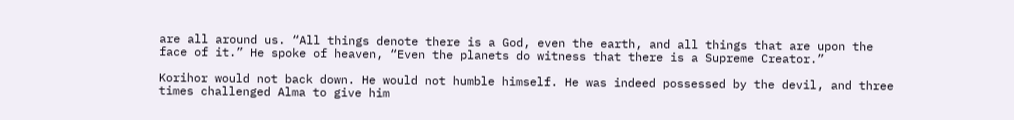are all around us. “All things denote there is a God, even the earth, and all things that are upon the face of it.” He spoke of heaven, “Even the planets do witness that there is a Supreme Creator.”

Korihor would not back down. He would not humble himself. He was indeed possessed by the devil, and three times challenged Alma to give him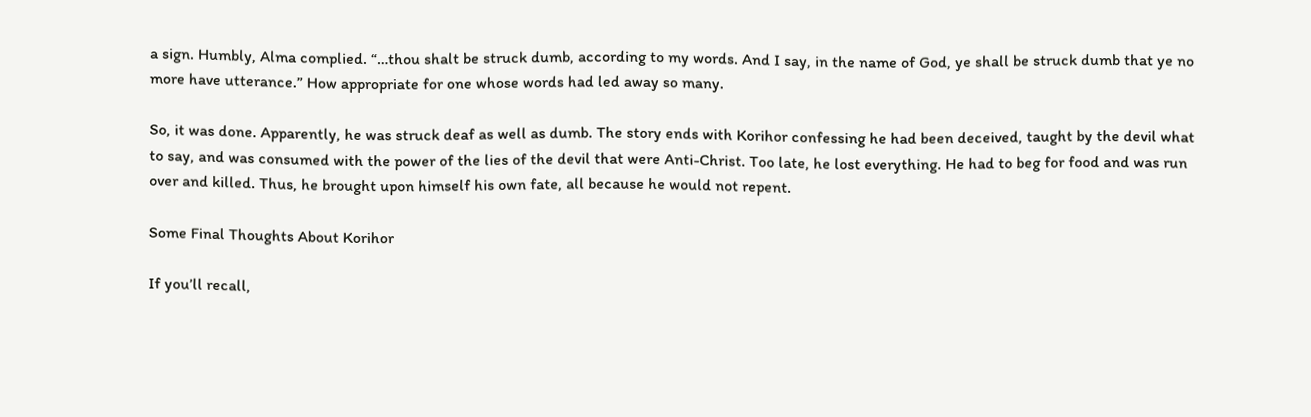a sign. Humbly, Alma complied. “…thou shalt be struck dumb, according to my words. And I say, in the name of God, ye shall be struck dumb that ye no more have utterance.” How appropriate for one whose words had led away so many.

So, it was done. Apparently, he was struck deaf as well as dumb. The story ends with Korihor confessing he had been deceived, taught by the devil what to say, and was consumed with the power of the lies of the devil that were Anti-Christ. Too late, he lost everything. He had to beg for food and was run over and killed. Thus, he brought upon himself his own fate, all because he would not repent.

Some Final Thoughts About Korihor

If you’ll recall,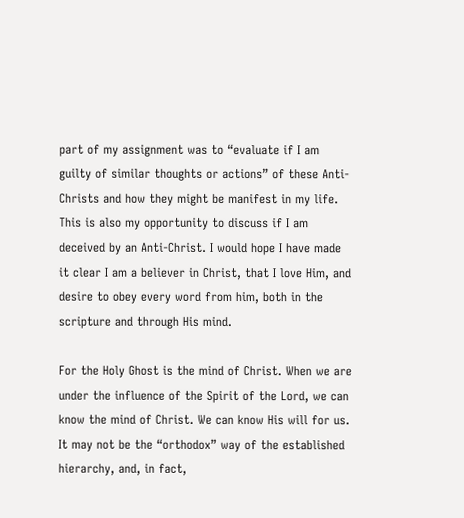part of my assignment was to “evaluate if I am guilty of similar thoughts or actions” of these Anti-Christs and how they might be manifest in my life. This is also my opportunity to discuss if I am deceived by an Anti-Christ. I would hope I have made it clear I am a believer in Christ, that I love Him, and desire to obey every word from him, both in the scripture and through His mind.

For the Holy Ghost is the mind of Christ. When we are under the influence of the Spirit of the Lord, we can know the mind of Christ. We can know His will for us. It may not be the “orthodox” way of the established hierarchy, and, in fact,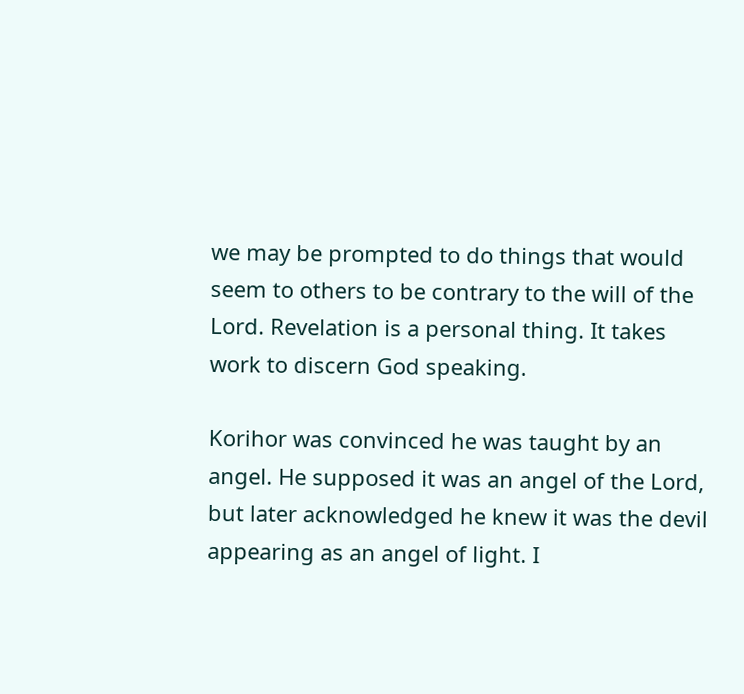we may be prompted to do things that would seem to others to be contrary to the will of the Lord. Revelation is a personal thing. It takes work to discern God speaking.

Korihor was convinced he was taught by an angel. He supposed it was an angel of the Lord, but later acknowledged he knew it was the devil appearing as an angel of light. I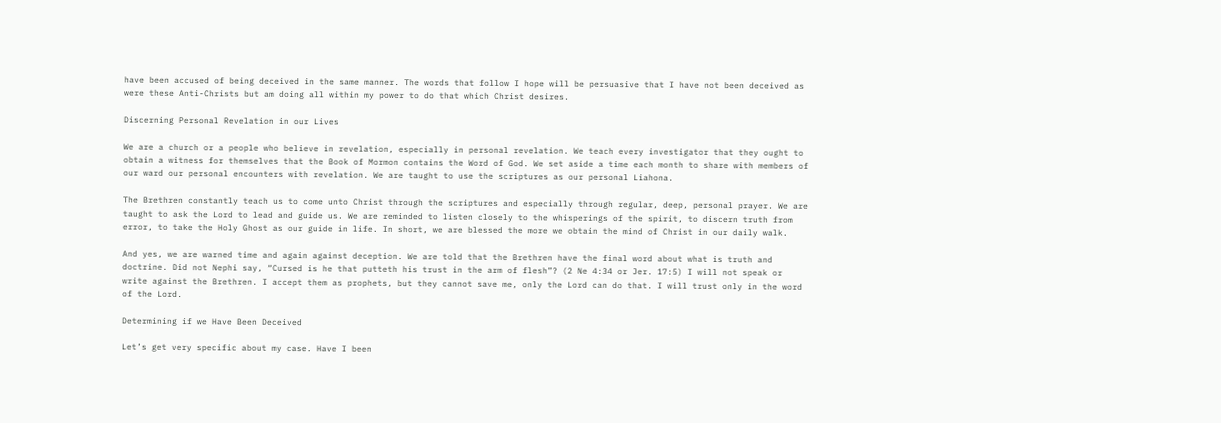have been accused of being deceived in the same manner. The words that follow I hope will be persuasive that I have not been deceived as were these Anti-Christs but am doing all within my power to do that which Christ desires.

Discerning Personal Revelation in our Lives

We are a church or a people who believe in revelation, especially in personal revelation. We teach every investigator that they ought to obtain a witness for themselves that the Book of Mormon contains the Word of God. We set aside a time each month to share with members of our ward our personal encounters with revelation. We are taught to use the scriptures as our personal Liahona.

The Brethren constantly teach us to come unto Christ through the scriptures and especially through regular, deep, personal prayer. We are taught to ask the Lord to lead and guide us. We are reminded to listen closely to the whisperings of the spirit, to discern truth from error, to take the Holy Ghost as our guide in life. In short, we are blessed the more we obtain the mind of Christ in our daily walk.

And yes, we are warned time and again against deception. We are told that the Brethren have the final word about what is truth and doctrine. Did not Nephi say, “Cursed is he that putteth his trust in the arm of flesh”? (2 Ne 4:34 or Jer. 17:5) I will not speak or write against the Brethren. I accept them as prophets, but they cannot save me, only the Lord can do that. I will trust only in the word of the Lord.

Determining if we Have Been Deceived

Let’s get very specific about my case. Have I been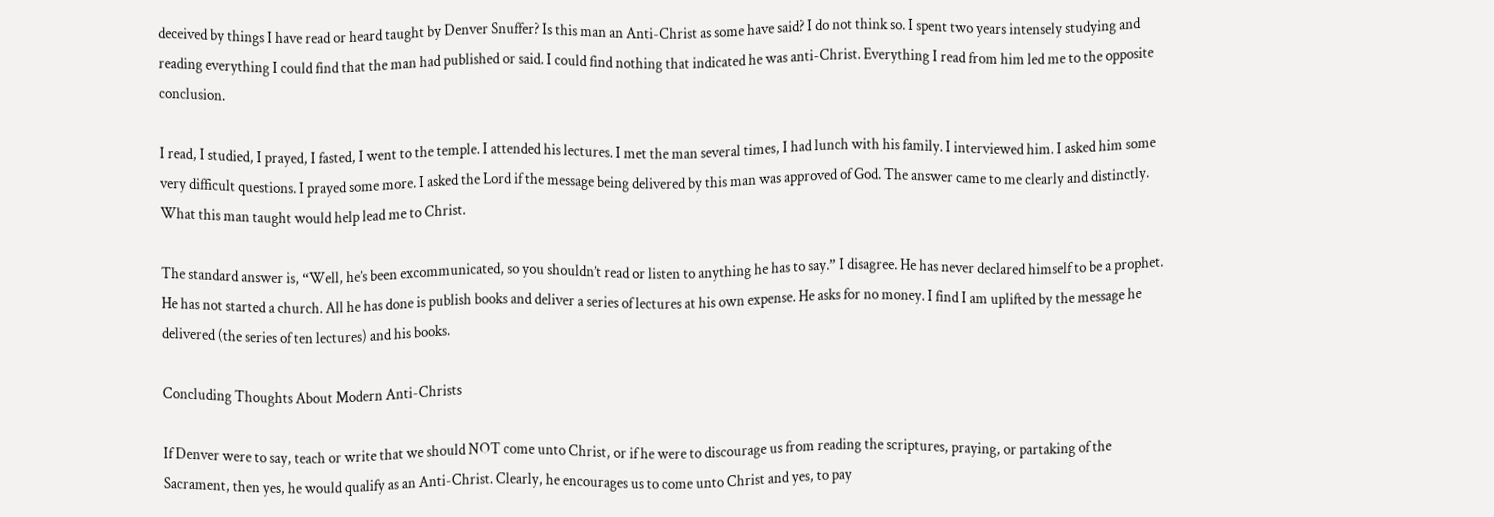deceived by things I have read or heard taught by Denver Snuffer? Is this man an Anti-Christ as some have said? I do not think so. I spent two years intensely studying and reading everything I could find that the man had published or said. I could find nothing that indicated he was anti-Christ. Everything I read from him led me to the opposite conclusion.

I read, I studied, I prayed, I fasted, I went to the temple. I attended his lectures. I met the man several times, I had lunch with his family. I interviewed him. I asked him some very difficult questions. I prayed some more. I asked the Lord if the message being delivered by this man was approved of God. The answer came to me clearly and distinctly. What this man taught would help lead me to Christ.

The standard answer is, “Well, he’s been excommunicated, so you shouldn’t read or listen to anything he has to say.” I disagree. He has never declared himself to be a prophet. He has not started a church. All he has done is publish books and deliver a series of lectures at his own expense. He asks for no money. I find I am uplifted by the message he delivered (the series of ten lectures) and his books.

Concluding Thoughts About Modern Anti-Christs

If Denver were to say, teach or write that we should NOT come unto Christ, or if he were to discourage us from reading the scriptures, praying, or partaking of the Sacrament, then yes, he would qualify as an Anti-Christ. Clearly, he encourages us to come unto Christ and yes, to pay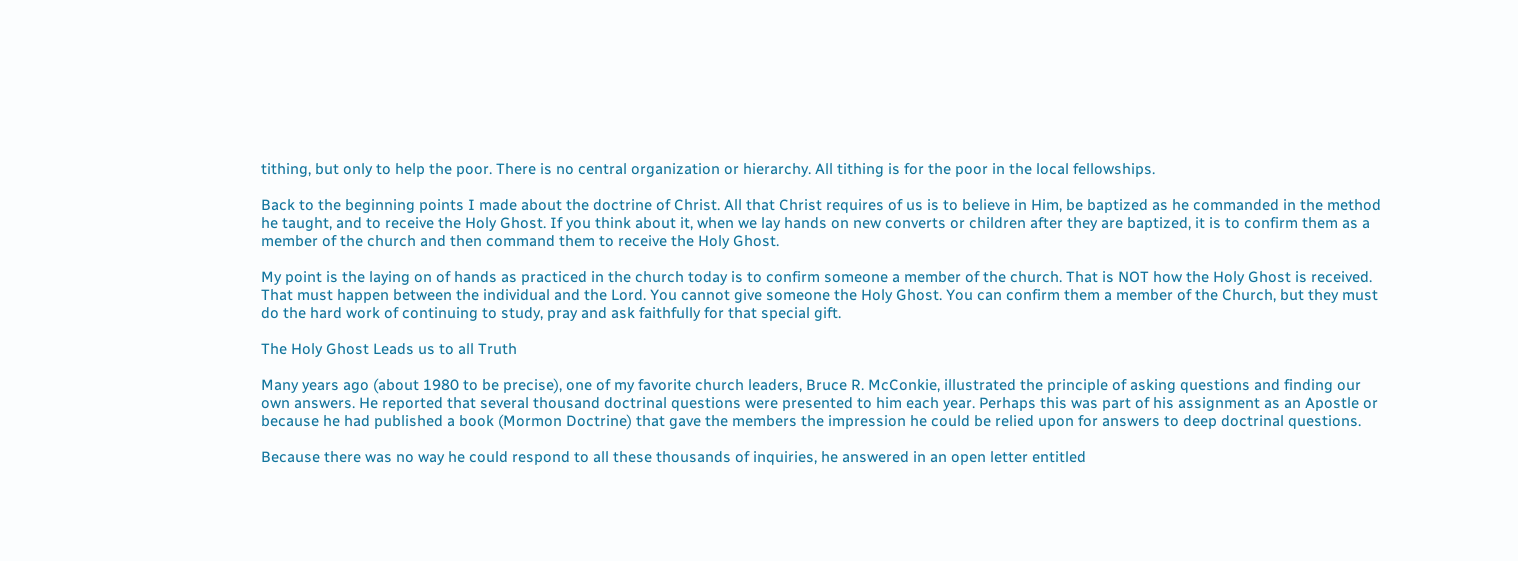tithing, but only to help the poor. There is no central organization or hierarchy. All tithing is for the poor in the local fellowships.

Back to the beginning points I made about the doctrine of Christ. All that Christ requires of us is to believe in Him, be baptized as he commanded in the method he taught, and to receive the Holy Ghost. If you think about it, when we lay hands on new converts or children after they are baptized, it is to confirm them as a member of the church and then command them to receive the Holy Ghost.

My point is the laying on of hands as practiced in the church today is to confirm someone a member of the church. That is NOT how the Holy Ghost is received. That must happen between the individual and the Lord. You cannot give someone the Holy Ghost. You can confirm them a member of the Church, but they must do the hard work of continuing to study, pray and ask faithfully for that special gift.

The Holy Ghost Leads us to all Truth

Many years ago (about 1980 to be precise), one of my favorite church leaders, Bruce R. McConkie, illustrated the principle of asking questions and finding our own answers. He reported that several thousand doctrinal questions were presented to him each year. Perhaps this was part of his assignment as an Apostle or because he had published a book (Mormon Doctrine) that gave the members the impression he could be relied upon for answers to deep doctrinal questions.

Because there was no way he could respond to all these thousands of inquiries, he answered in an open letter entitled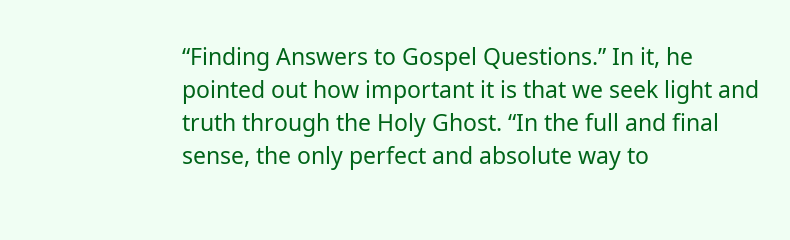“Finding Answers to Gospel Questions.” In it, he pointed out how important it is that we seek light and truth through the Holy Ghost. “In the full and final sense, the only perfect and absolute way to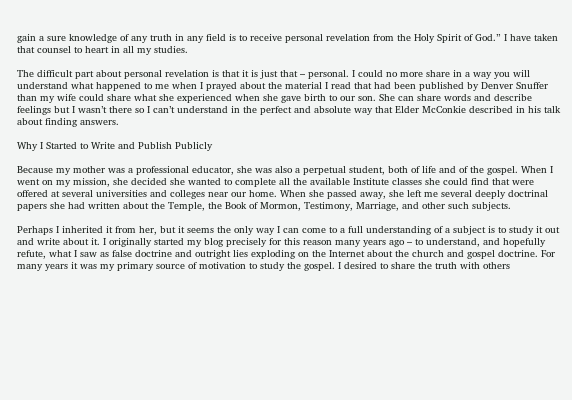gain a sure knowledge of any truth in any field is to receive personal revelation from the Holy Spirit of God.” I have taken that counsel to heart in all my studies.

The difficult part about personal revelation is that it is just that – personal. I could no more share in a way you will understand what happened to me when I prayed about the material I read that had been published by Denver Snuffer than my wife could share what she experienced when she gave birth to our son. She can share words and describe feelings but I wasn’t there so I can’t understand in the perfect and absolute way that Elder McConkie described in his talk about finding answers.

Why I Started to Write and Publish Publicly

Because my mother was a professional educator, she was also a perpetual student, both of life and of the gospel. When I went on my mission, she decided she wanted to complete all the available Institute classes she could find that were offered at several universities and colleges near our home. When she passed away, she left me several deeply doctrinal papers she had written about the Temple, the Book of Mormon, Testimony, Marriage, and other such subjects.

Perhaps I inherited it from her, but it seems the only way I can come to a full understanding of a subject is to study it out and write about it. I originally started my blog precisely for this reason many years ago – to understand, and hopefully refute, what I saw as false doctrine and outright lies exploding on the Internet about the church and gospel doctrine. For many years it was my primary source of motivation to study the gospel. I desired to share the truth with others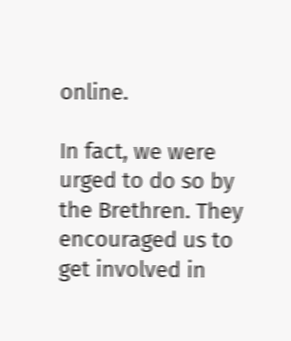online.

In fact, we were urged to do so by the Brethren. They encouraged us to get involved in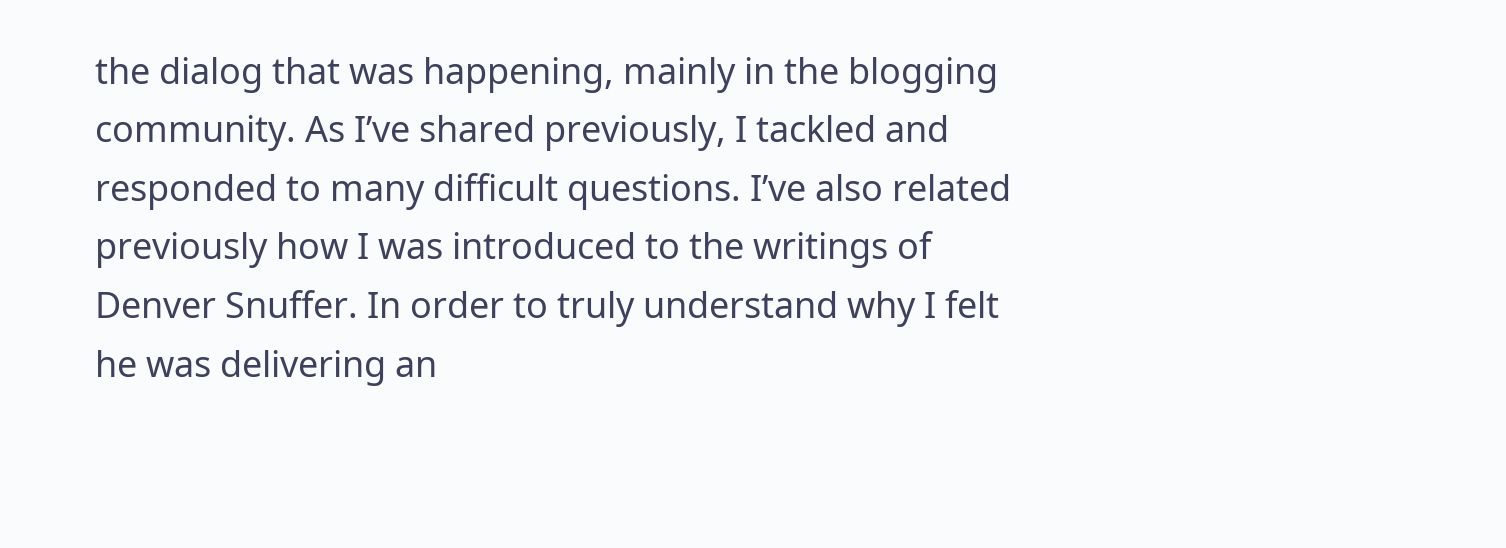the dialog that was happening, mainly in the blogging community. As I’ve shared previously, I tackled and responded to many difficult questions. I’ve also related previously how I was introduced to the writings of Denver Snuffer. In order to truly understand why I felt he was delivering an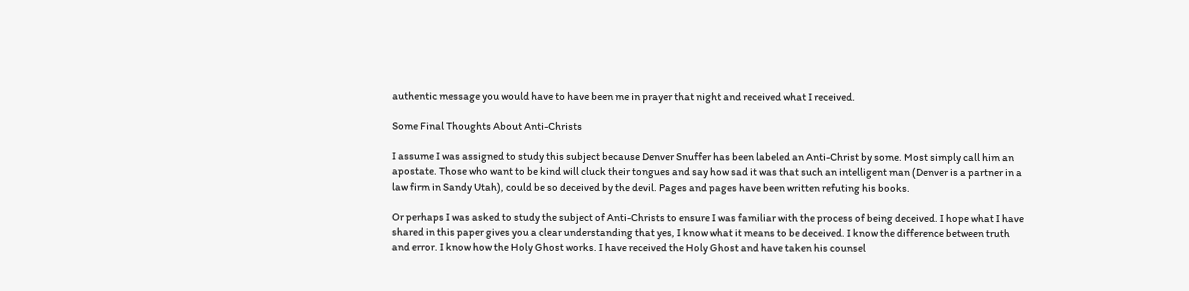authentic message you would have to have been me in prayer that night and received what I received.

Some Final Thoughts About Anti-Christs

I assume I was assigned to study this subject because Denver Snuffer has been labeled an Anti-Christ by some. Most simply call him an apostate. Those who want to be kind will cluck their tongues and say how sad it was that such an intelligent man (Denver is a partner in a law firm in Sandy Utah), could be so deceived by the devil. Pages and pages have been written refuting his books.

Or perhaps I was asked to study the subject of Anti-Christs to ensure I was familiar with the process of being deceived. I hope what I have shared in this paper gives you a clear understanding that yes, I know what it means to be deceived. I know the difference between truth and error. I know how the Holy Ghost works. I have received the Holy Ghost and have taken his counsel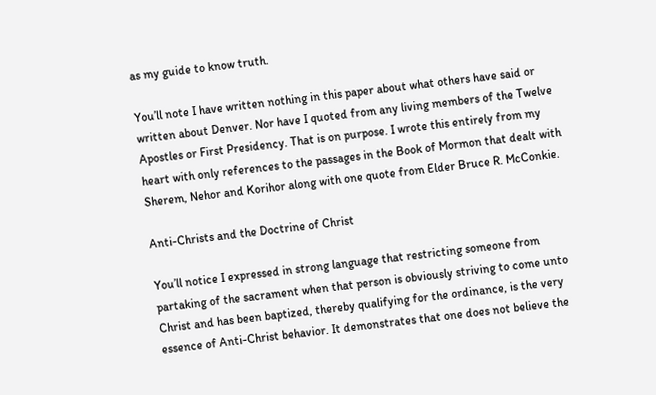as my guide to know truth.

You’ll note I have written nothing in this paper about what others have said or written about Denver. Nor have I quoted from any living members of the Twelve Apostles or First Presidency. That is on purpose. I wrote this entirely from my heart with only references to the passages in the Book of Mormon that dealt with Sherem, Nehor and Korihor along with one quote from Elder Bruce R. McConkie.

Anti-Christs and the Doctrine of Christ

You’ll notice I expressed in strong language that restricting someone from partaking of the sacrament when that person is obviously striving to come unto Christ and has been baptized, thereby qualifying for the ordinance, is the very essence of Anti-Christ behavior. It demonstrates that one does not believe the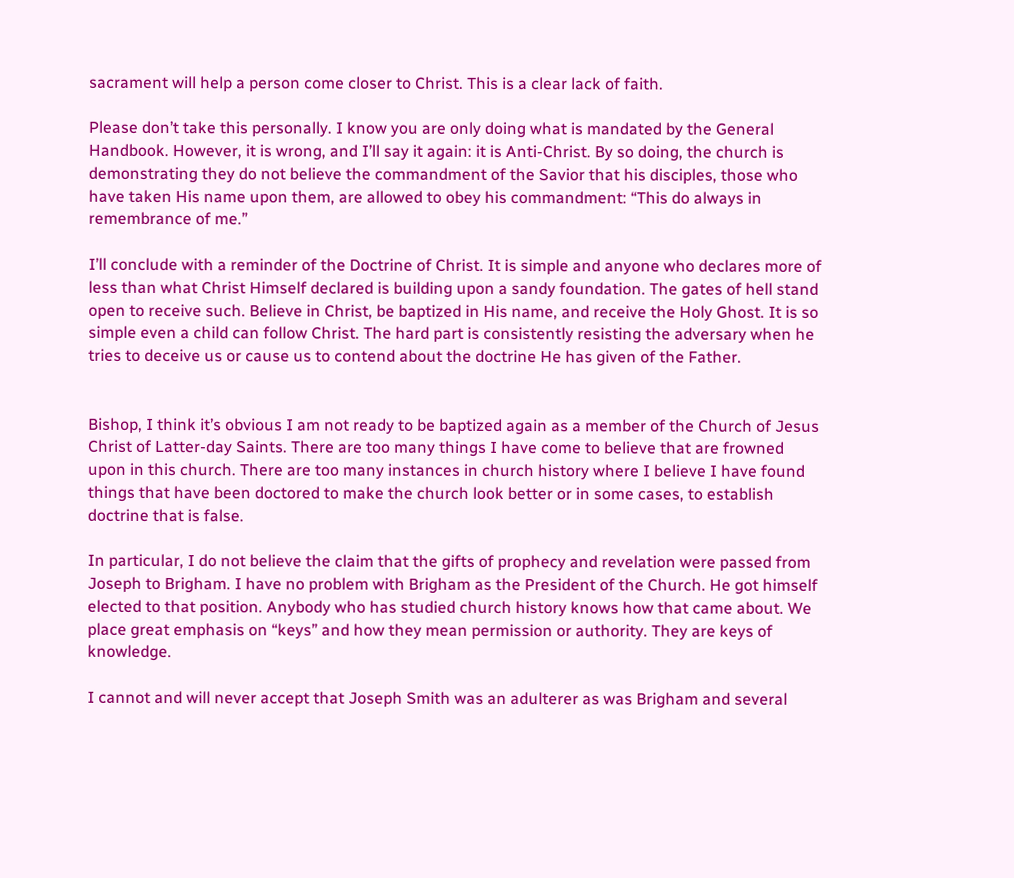sacrament will help a person come closer to Christ. This is a clear lack of faith.

Please don’t take this personally. I know you are only doing what is mandated by the General Handbook. However, it is wrong, and I’ll say it again: it is Anti-Christ. By so doing, the church is demonstrating they do not believe the commandment of the Savior that his disciples, those who have taken His name upon them, are allowed to obey his commandment: “This do always in remembrance of me.”

I’ll conclude with a reminder of the Doctrine of Christ. It is simple and anyone who declares more of less than what Christ Himself declared is building upon a sandy foundation. The gates of hell stand open to receive such. Believe in Christ, be baptized in His name, and receive the Holy Ghost. It is so simple even a child can follow Christ. The hard part is consistently resisting the adversary when he tries to deceive us or cause us to contend about the doctrine He has given of the Father.


Bishop, I think it’s obvious I am not ready to be baptized again as a member of the Church of Jesus Christ of Latter-day Saints. There are too many things I have come to believe that are frowned upon in this church. There are too many instances in church history where I believe I have found things that have been doctored to make the church look better or in some cases, to establish doctrine that is false.

In particular, I do not believe the claim that the gifts of prophecy and revelation were passed from Joseph to Brigham. I have no problem with Brigham as the President of the Church. He got himself elected to that position. Anybody who has studied church history knows how that came about. We place great emphasis on “keys” and how they mean permission or authority. They are keys of knowledge.

I cannot and will never accept that Joseph Smith was an adulterer as was Brigham and several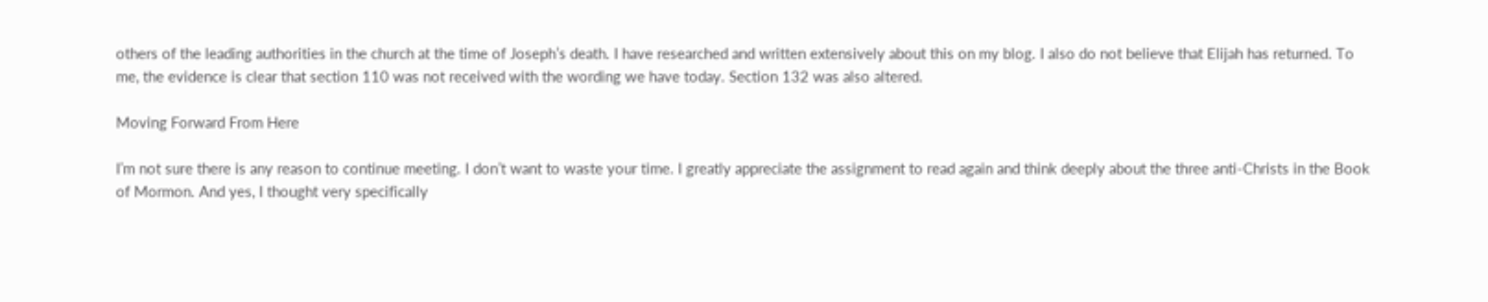others of the leading authorities in the church at the time of Joseph’s death. I have researched and written extensively about this on my blog. I also do not believe that Elijah has returned. To me, the evidence is clear that section 110 was not received with the wording we have today. Section 132 was also altered.

Moving Forward From Here

I’m not sure there is any reason to continue meeting. I don’t want to waste your time. I greatly appreciate the assignment to read again and think deeply about the three anti-Christs in the Book of Mormon. And yes, I thought very specifically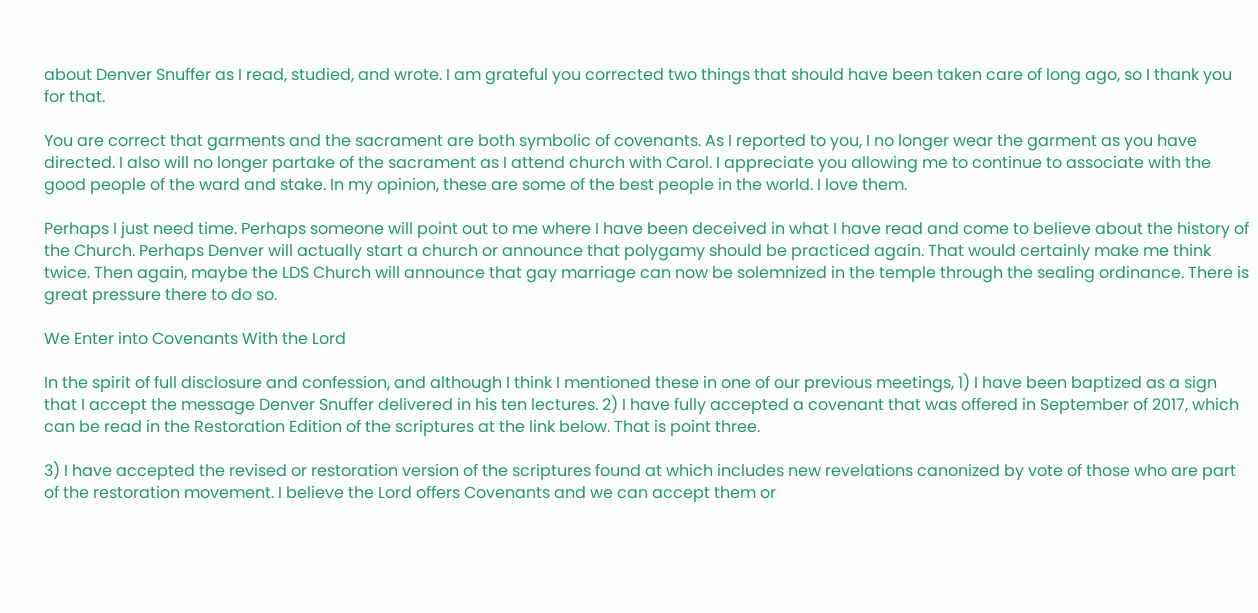about Denver Snuffer as I read, studied, and wrote. I am grateful you corrected two things that should have been taken care of long ago, so I thank you for that.

You are correct that garments and the sacrament are both symbolic of covenants. As I reported to you, I no longer wear the garment as you have directed. I also will no longer partake of the sacrament as I attend church with Carol. I appreciate you allowing me to continue to associate with the good people of the ward and stake. In my opinion, these are some of the best people in the world. I love them.

Perhaps I just need time. Perhaps someone will point out to me where I have been deceived in what I have read and come to believe about the history of the Church. Perhaps Denver will actually start a church or announce that polygamy should be practiced again. That would certainly make me think twice. Then again, maybe the LDS Church will announce that gay marriage can now be solemnized in the temple through the sealing ordinance. There is great pressure there to do so.

We Enter into Covenants With the Lord

In the spirit of full disclosure and confession, and although I think I mentioned these in one of our previous meetings, 1) I have been baptized as a sign that I accept the message Denver Snuffer delivered in his ten lectures. 2) I have fully accepted a covenant that was offered in September of 2017, which can be read in the Restoration Edition of the scriptures at the link below. That is point three.

3) I have accepted the revised or restoration version of the scriptures found at which includes new revelations canonized by vote of those who are part of the restoration movement. I believe the Lord offers Covenants and we can accept them or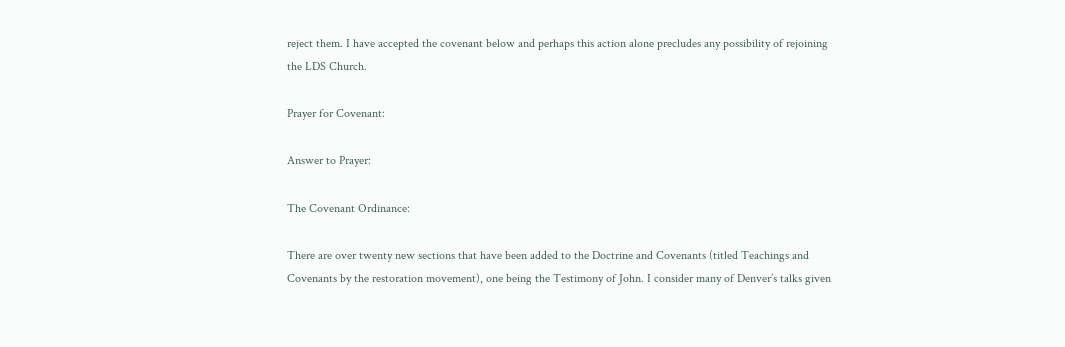reject them. I have accepted the covenant below and perhaps this action alone precludes any possibility of rejoining the LDS Church.

Prayer for Covenant:

Answer to Prayer:

The Covenant Ordinance:

There are over twenty new sections that have been added to the Doctrine and Covenants (titled Teachings and Covenants by the restoration movement), one being the Testimony of John. I consider many of Denver’s talks given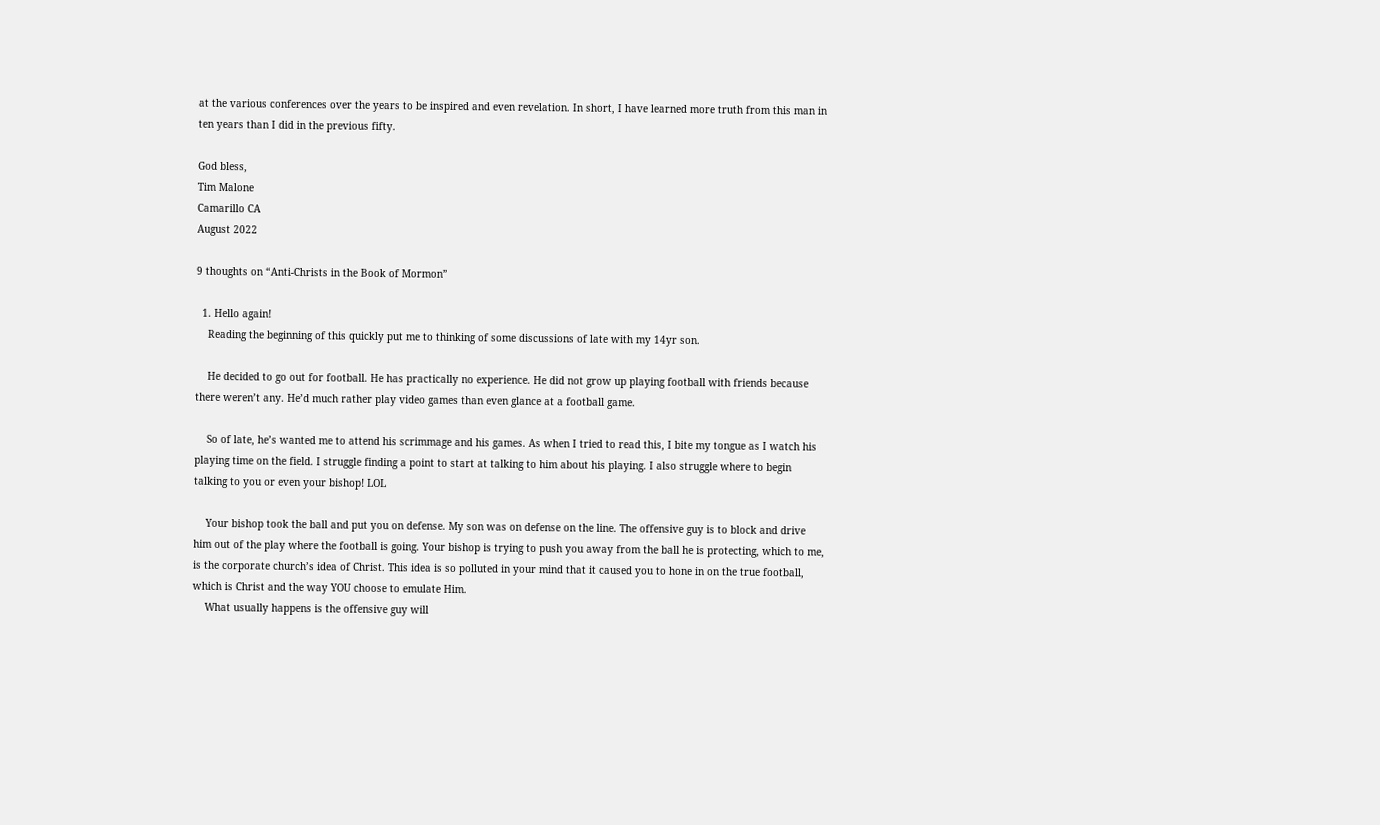at the various conferences over the years to be inspired and even revelation. In short, I have learned more truth from this man in ten years than I did in the previous fifty.

God bless,
Tim Malone
Camarillo CA
August 2022

9 thoughts on “Anti-Christs in the Book of Mormon”

  1. Hello again!
    Reading the beginning of this quickly put me to thinking of some discussions of late with my 14yr son.

    He decided to go out for football. He has practically no experience. He did not grow up playing football with friends because there weren’t any. He’d much rather play video games than even glance at a football game.

    So of late, he’s wanted me to attend his scrimmage and his games. As when I tried to read this, I bite my tongue as I watch his playing time on the field. I struggle finding a point to start at talking to him about his playing. I also struggle where to begin talking to you or even your bishop! LOL

    Your bishop took the ball and put you on defense. My son was on defense on the line. The offensive guy is to block and drive him out of the play where the football is going. Your bishop is trying to push you away from the ball he is protecting, which to me, is the corporate church’s idea of Christ. This idea is so polluted in your mind that it caused you to hone in on the true football, which is Christ and the way YOU choose to emulate Him.
    What usually happens is the offensive guy will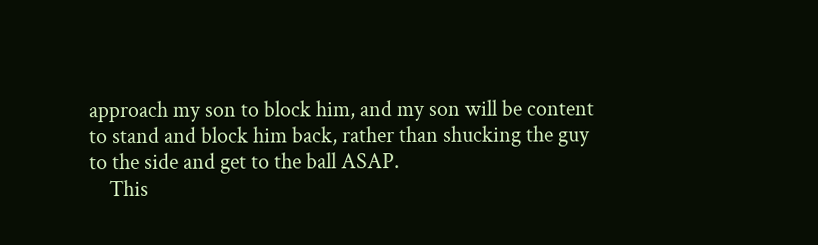approach my son to block him, and my son will be content to stand and block him back, rather than shucking the guy to the side and get to the ball ASAP.
    This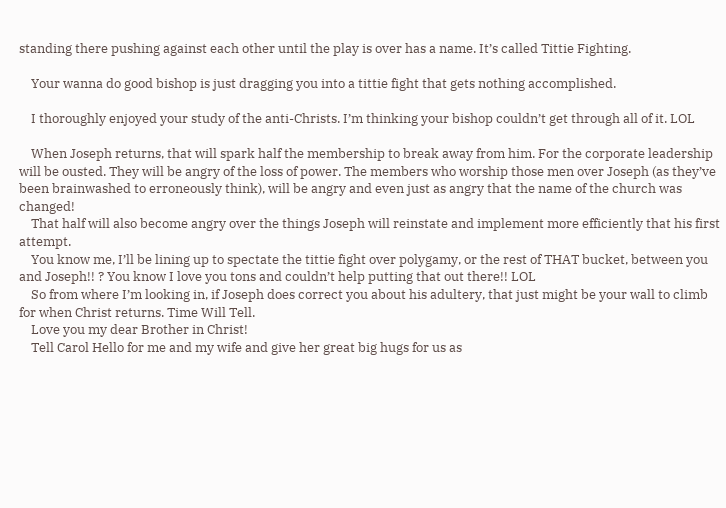standing there pushing against each other until the play is over has a name. It’s called Tittie Fighting.

    Your wanna do good bishop is just dragging you into a tittie fight that gets nothing accomplished.

    I thoroughly enjoyed your study of the anti-Christs. I’m thinking your bishop couldn’t get through all of it. LOL

    When Joseph returns, that will spark half the membership to break away from him. For the corporate leadership will be ousted. They will be angry of the loss of power. The members who worship those men over Joseph (as they’ve been brainwashed to erroneously think), will be angry and even just as angry that the name of the church was changed!
    That half will also become angry over the things Joseph will reinstate and implement more efficiently that his first attempt.
    You know me, I’ll be lining up to spectate the tittie fight over polygamy, or the rest of THAT bucket, between you and Joseph!! ? You know I love you tons and couldn’t help putting that out there!! LOL
    So from where I’m looking in, if Joseph does correct you about his adultery, that just might be your wall to climb for when Christ returns. Time Will Tell.
    Love you my dear Brother in Christ!
    Tell Carol Hello for me and my wife and give her great big hugs for us as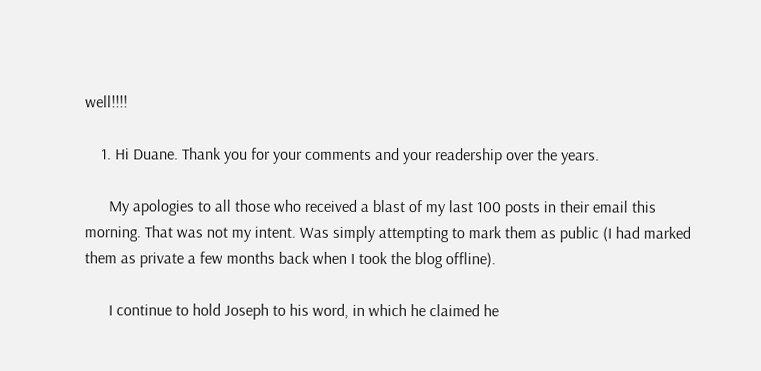well!!!!

    1. Hi Duane. Thank you for your comments and your readership over the years.

      My apologies to all those who received a blast of my last 100 posts in their email this morning. That was not my intent. Was simply attempting to mark them as public (I had marked them as private a few months back when I took the blog offline).

      I continue to hold Joseph to his word, in which he claimed he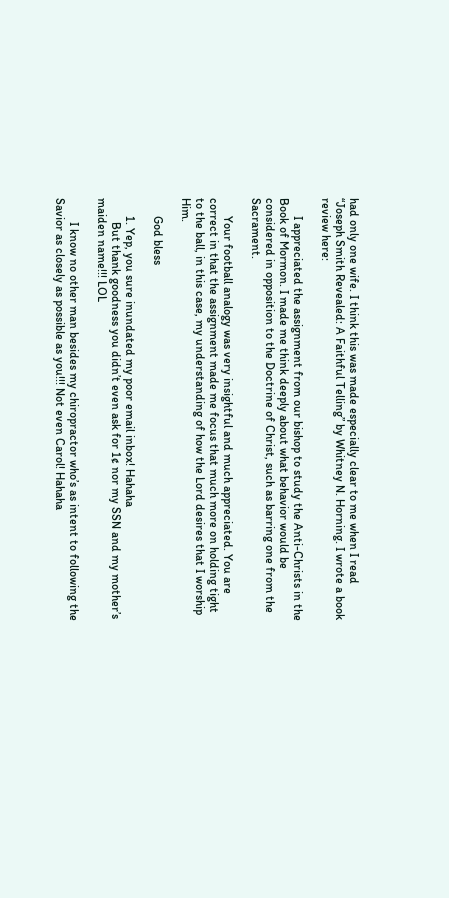had only one wife. I think this was made especially clear to me when I read “Joseph Smith Revealed: A Faithful Telling” by Whitney N. Horning. I wrote a book review here:

      I appreciated the assignment from our bishop to study the Anti-Christs in the Book of Mormon. I made me think deeply about what behavior would be considered in opposition to the Doctrine of Christ, such as barring one from the Sacrament.

      Your football analogy was very insightful and much appreciated. You are correct in that the assignment made me focus that much more on holding tight to the ball, in this case, my understanding of how the Lord desires that I worship Him.

      God bless

      1. Yep, you sure inundated my poor email inbox! Hahaha
        But thank goodness you didn’t even ask for 1¢ nor my SSN and my mother’s maiden name!!! LOL

        I know no other man besides my chiropractor who’s as intent to following the Savior as closely as possible as you!!! Not even Carol! Hahaha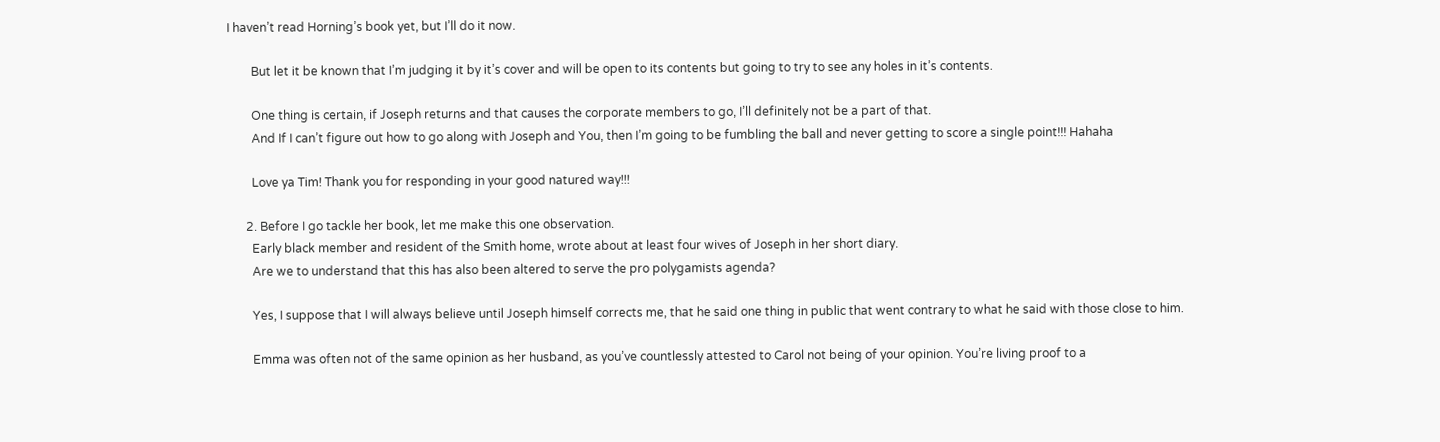I haven’t read Horning’s book yet, but I’ll do it now.

        But let it be known that I’m judging it by it’s cover and will be open to its contents but going to try to see any holes in it’s contents.

        One thing is certain, if Joseph returns and that causes the corporate members to go, I’ll definitely not be a part of that.
        And If I can’t figure out how to go along with Joseph and You, then I’m going to be fumbling the ball and never getting to score a single point!!! Hahaha

        Love ya Tim! Thank you for responding in your good natured way!!!

      2. Before I go tackle her book, let me make this one observation.
        Early black member and resident of the Smith home, wrote about at least four wives of Joseph in her short diary.
        Are we to understand that this has also been altered to serve the pro polygamists agenda?

        Yes, I suppose that I will always believe until Joseph himself corrects me, that he said one thing in public that went contrary to what he said with those close to him.

        Emma was often not of the same opinion as her husband, as you’ve countlessly attested to Carol not being of your opinion. You’re living proof to a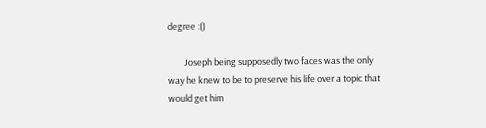degree :()

        Joseph being supposedly two faces was the only way he knew to be to preserve his life over a topic that would get him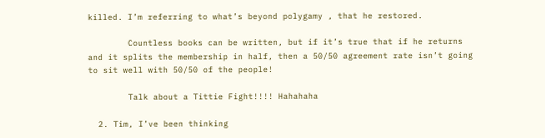killed. I’m referring to what’s beyond polygamy , that he restored.

        Countless books can be written, but if it’s true that if he returns and it splits the membership in half, then a 50/50 agreement rate isn’t going to sit well with 50/50 of the people!

        Talk about a Tittie Fight!!!! Hahahaha

  2. Tim, I’ve been thinking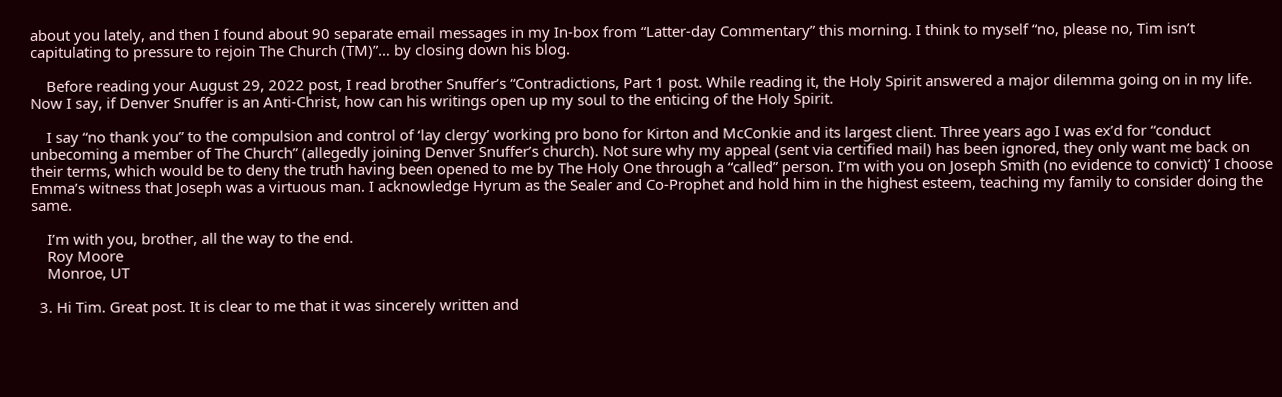about you lately, and then I found about 90 separate email messages in my In-box from “Latter-day Commentary” this morning. I think to myself “no, please no, Tim isn’t capitulating to pressure to rejoin The Church (TM)”… by closing down his blog.

    Before reading your August 29, 2022 post, I read brother Snuffer’s “Contradictions, Part 1 post. While reading it, the Holy Spirit answered a major dilemma going on in my life. Now I say, if Denver Snuffer is an Anti-Christ, how can his writings open up my soul to the enticing of the Holy Spirit.

    I say “no thank you” to the compulsion and control of ‘lay clergy’ working pro bono for Kirton and McConkie and its largest client. Three years ago I was ex’d for “conduct unbecoming a member of The Church” (allegedly joining Denver Snuffer’s church). Not sure why my appeal (sent via certified mail) has been ignored, they only want me back on their terms, which would be to deny the truth having been opened to me by The Holy One through a “called” person. I’m with you on Joseph Smith (no evidence to convict)’ I choose Emma’s witness that Joseph was a virtuous man. I acknowledge Hyrum as the Sealer and Co-Prophet and hold him in the highest esteem, teaching my family to consider doing the same.

    I’m with you, brother, all the way to the end.
    Roy Moore
    Monroe, UT

  3. Hi Tim. Great post. It is clear to me that it was sincerely written and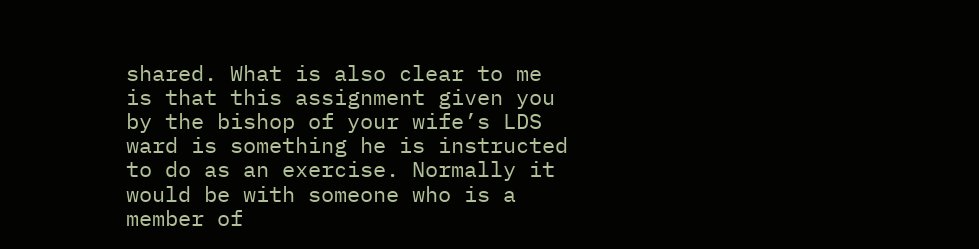shared. What is also clear to me is that this assignment given you by the bishop of your wife’s LDS ward is something he is instructed to do as an exercise. Normally it would be with someone who is a member of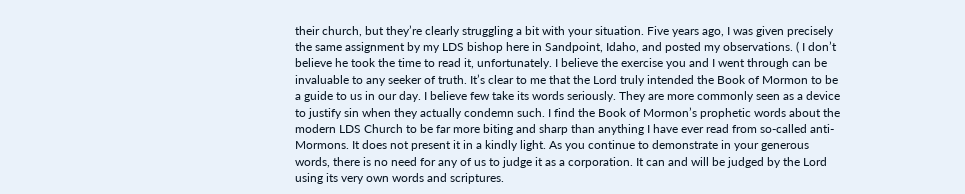their church, but they’re clearly struggling a bit with your situation. Five years ago, I was given precisely the same assignment by my LDS bishop here in Sandpoint, Idaho, and posted my observations. ( I don’t believe he took the time to read it, unfortunately. I believe the exercise you and I went through can be invaluable to any seeker of truth. It’s clear to me that the Lord truly intended the Book of Mormon to be a guide to us in our day. I believe few take its words seriously. They are more commonly seen as a device to justify sin when they actually condemn such. I find the Book of Mormon’s prophetic words about the modern LDS Church to be far more biting and sharp than anything I have ever read from so-called anti-Mormons. It does not present it in a kindly light. As you continue to demonstrate in your generous words, there is no need for any of us to judge it as a corporation. It can and will be judged by the Lord using its very own words and scriptures.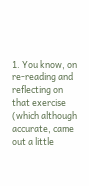1. You know, on re-reading and reflecting on that exercise (which although accurate, came out a little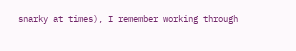snarky at times), I remember working through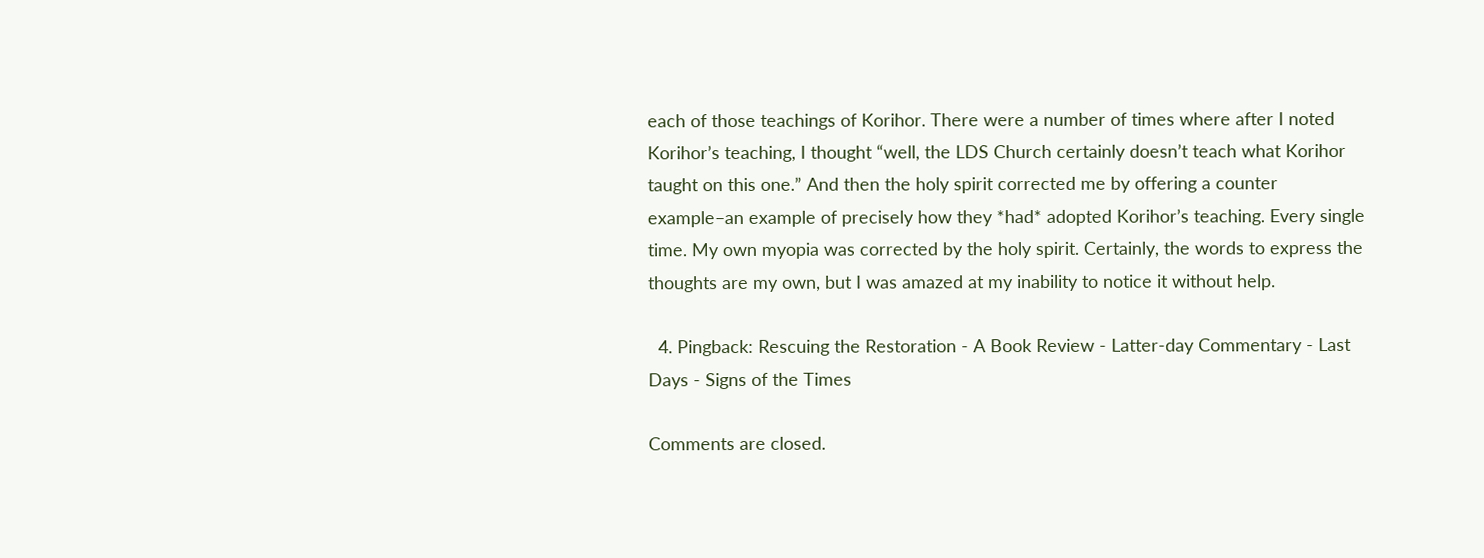each of those teachings of Korihor. There were a number of times where after I noted Korihor’s teaching, I thought “well, the LDS Church certainly doesn’t teach what Korihor taught on this one.” And then the holy spirit corrected me by offering a counter example–an example of precisely how they *had* adopted Korihor’s teaching. Every single time. My own myopia was corrected by the holy spirit. Certainly, the words to express the thoughts are my own, but I was amazed at my inability to notice it without help.

  4. Pingback: Rescuing the Restoration - A Book Review - Latter-day Commentary - Last Days - Signs of the Times

Comments are closed.